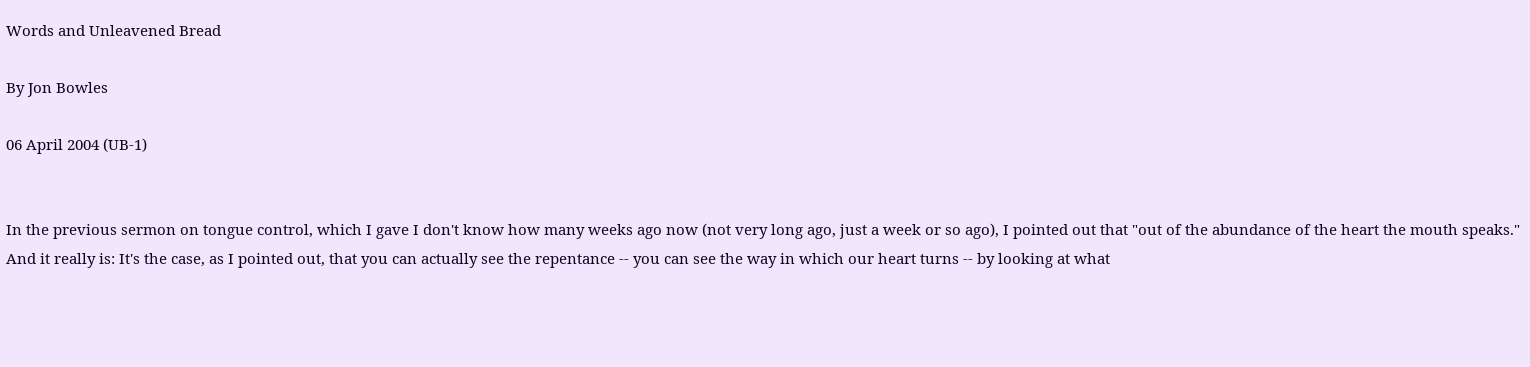Words and Unleavened Bread

By Jon Bowles

06 April 2004 (UB-1)


In the previous sermon on tongue control, which I gave I don't know how many weeks ago now (not very long ago, just a week or so ago), I pointed out that "out of the abundance of the heart the mouth speaks." And it really is: It's the case, as I pointed out, that you can actually see the repentance -- you can see the way in which our heart turns -- by looking at what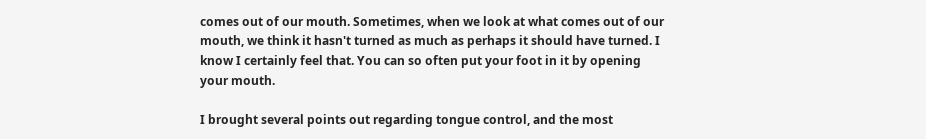comes out of our mouth. Sometimes, when we look at what comes out of our mouth, we think it hasn't turned as much as perhaps it should have turned. I know I certainly feel that. You can so often put your foot in it by opening your mouth.

I brought several points out regarding tongue control, and the most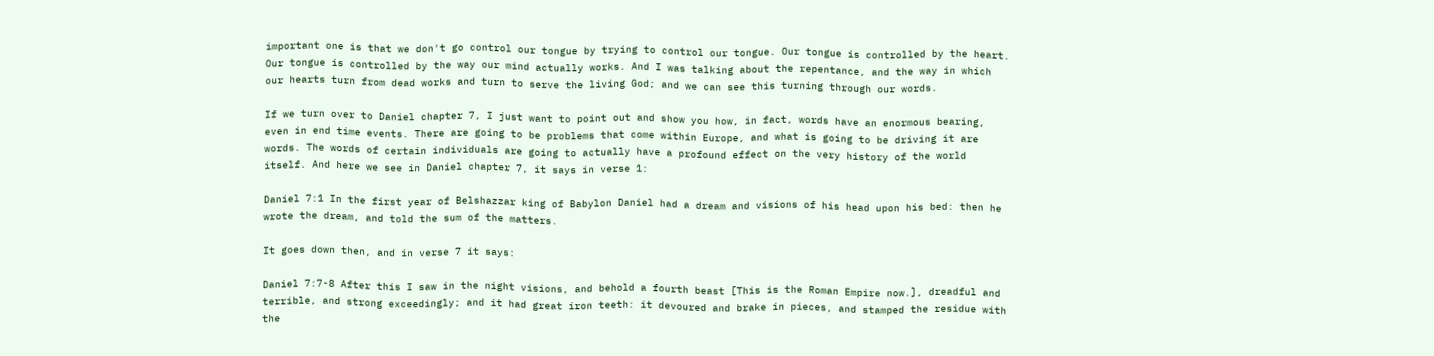important one is that we don't go control our tongue by trying to control our tongue. Our tongue is controlled by the heart. Our tongue is controlled by the way our mind actually works. And I was talking about the repentance, and the way in which our hearts turn from dead works and turn to serve the living God; and we can see this turning through our words.

If we turn over to Daniel chapter 7, I just want to point out and show you how, in fact, words have an enormous bearing, even in end time events. There are going to be problems that come within Europe, and what is going to be driving it are words. The words of certain individuals are going to actually have a profound effect on the very history of the world itself. And here we see in Daniel chapter 7, it says in verse 1:

Daniel 7:1 In the first year of Belshazzar king of Babylon Daniel had a dream and visions of his head upon his bed: then he wrote the dream, and told the sum of the matters.

It goes down then, and in verse 7 it says:

Daniel 7:7-8 After this I saw in the night visions, and behold a fourth beast [This is the Roman Empire now.], dreadful and terrible, and strong exceedingly; and it had great iron teeth: it devoured and brake in pieces, and stamped the residue with the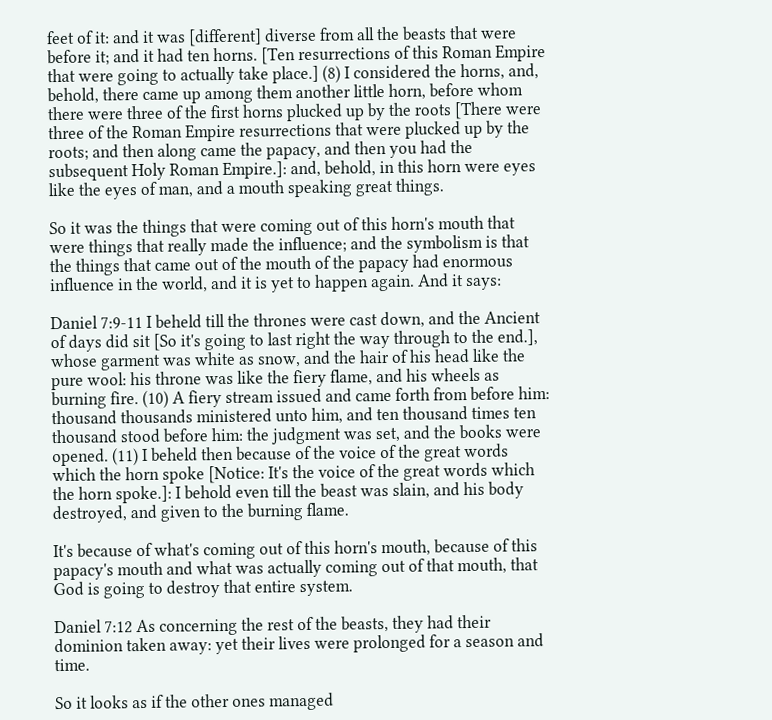feet of it: and it was [different] diverse from all the beasts that were before it; and it had ten horns. [Ten resurrections of this Roman Empire that were going to actually take place.] (8) I considered the horns, and, behold, there came up among them another little horn, before whom there were three of the first horns plucked up by the roots [There were three of the Roman Empire resurrections that were plucked up by the roots; and then along came the papacy, and then you had the subsequent Holy Roman Empire.]: and, behold, in this horn were eyes like the eyes of man, and a mouth speaking great things.

So it was the things that were coming out of this horn's mouth that were things that really made the influence; and the symbolism is that the things that came out of the mouth of the papacy had enormous influence in the world, and it is yet to happen again. And it says:

Daniel 7:9-11 I beheld till the thrones were cast down, and the Ancient of days did sit [So it's going to last right the way through to the end.], whose garment was white as snow, and the hair of his head like the pure wool: his throne was like the fiery flame, and his wheels as burning fire. (10) A fiery stream issued and came forth from before him: thousand thousands ministered unto him, and ten thousand times ten thousand stood before him: the judgment was set, and the books were opened. (11) I beheld then because of the voice of the great words which the horn spoke [Notice: It's the voice of the great words which the horn spoke.]: I behold even till the beast was slain, and his body destroyed, and given to the burning flame.

It's because of what's coming out of this horn's mouth, because of this papacy's mouth and what was actually coming out of that mouth, that God is going to destroy that entire system.

Daniel 7:12 As concerning the rest of the beasts, they had their dominion taken away: yet their lives were prolonged for a season and time.

So it looks as if the other ones managed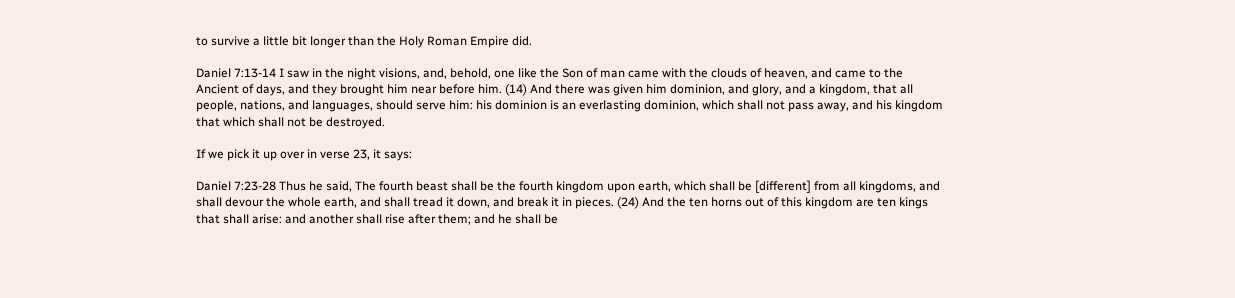to survive a little bit longer than the Holy Roman Empire did.

Daniel 7:13-14 I saw in the night visions, and, behold, one like the Son of man came with the clouds of heaven, and came to the Ancient of days, and they brought him near before him. (14) And there was given him dominion, and glory, and a kingdom, that all people, nations, and languages, should serve him: his dominion is an everlasting dominion, which shall not pass away, and his kingdom that which shall not be destroyed.

If we pick it up over in verse 23, it says:

Daniel 7:23-28 Thus he said, The fourth beast shall be the fourth kingdom upon earth, which shall be [different] from all kingdoms, and shall devour the whole earth, and shall tread it down, and break it in pieces. (24) And the ten horns out of this kingdom are ten kings that shall arise: and another shall rise after them; and he shall be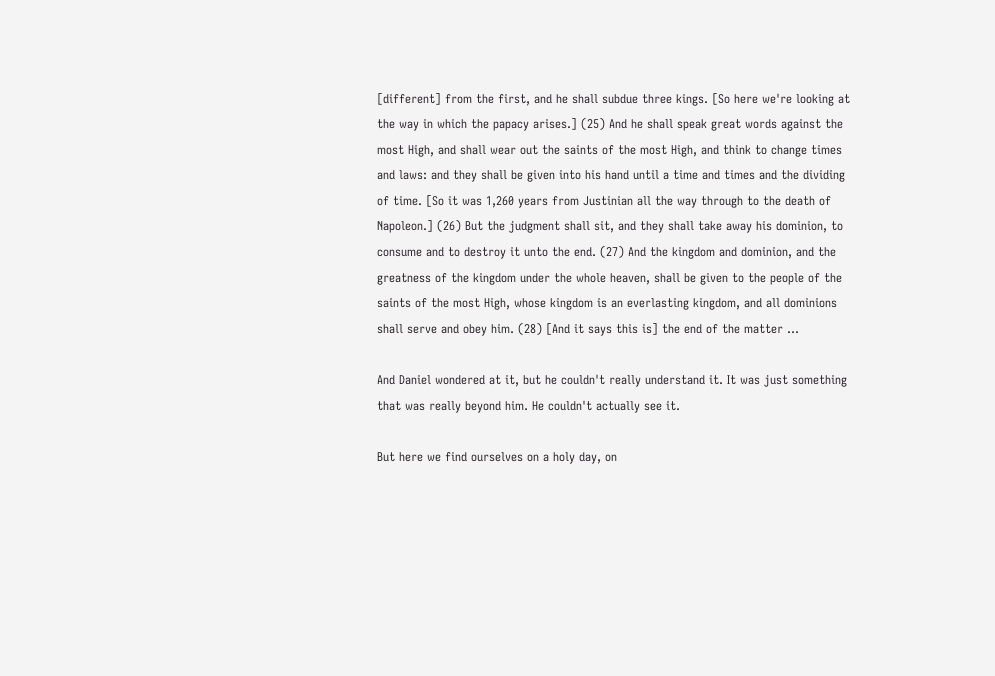[different] from the first, and he shall subdue three kings. [So here we're looking at the way in which the papacy arises.] (25) And he shall speak great words against the most High, and shall wear out the saints of the most High, and think to change times and laws: and they shall be given into his hand until a time and times and the dividing of time. [So it was 1,260 years from Justinian all the way through to the death of Napoleon.] (26) But the judgment shall sit, and they shall take away his dominion, to consume and to destroy it unto the end. (27) And the kingdom and dominion, and the greatness of the kingdom under the whole heaven, shall be given to the people of the saints of the most High, whose kingdom is an everlasting kingdom, and all dominions shall serve and obey him. (28) [And it says this is] the end of the matter ...

And Daniel wondered at it, but he couldn't really understand it. It was just something that was really beyond him. He couldn't actually see it.

But here we find ourselves on a holy day, on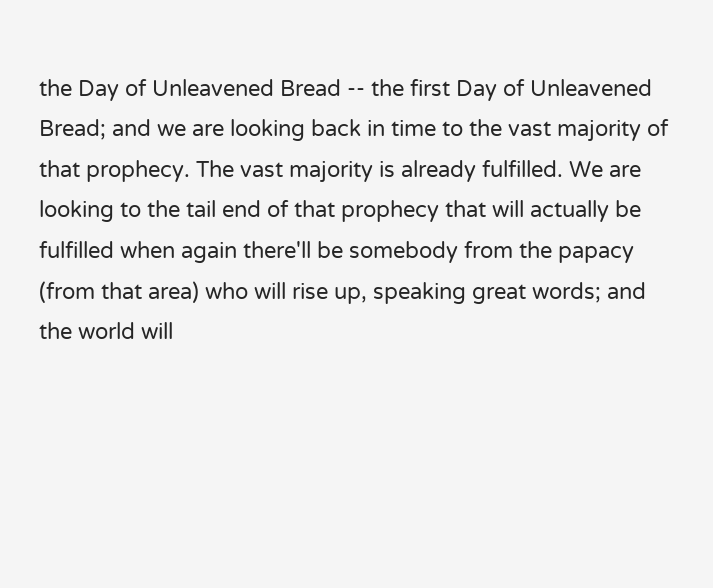the Day of Unleavened Bread -- the first Day of Unleavened Bread; and we are looking back in time to the vast majority of that prophecy. The vast majority is already fulfilled. We are looking to the tail end of that prophecy that will actually be fulfilled when again there'll be somebody from the papacy (from that area) who will rise up, speaking great words; and the world will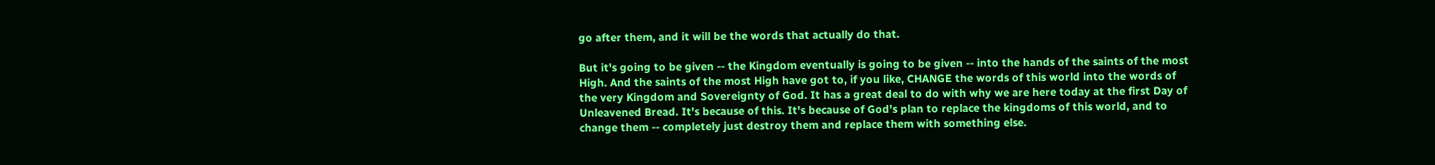go after them, and it will be the words that actually do that.

But it's going to be given -- the Kingdom eventually is going to be given -- into the hands of the saints of the most High. And the saints of the most High have got to, if you like, CHANGE the words of this world into the words of the very Kingdom and Sovereignty of God. It has a great deal to do with why we are here today at the first Day of Unleavened Bread. It's because of this. It's because of God's plan to replace the kingdoms of this world, and to change them -- completely just destroy them and replace them with something else.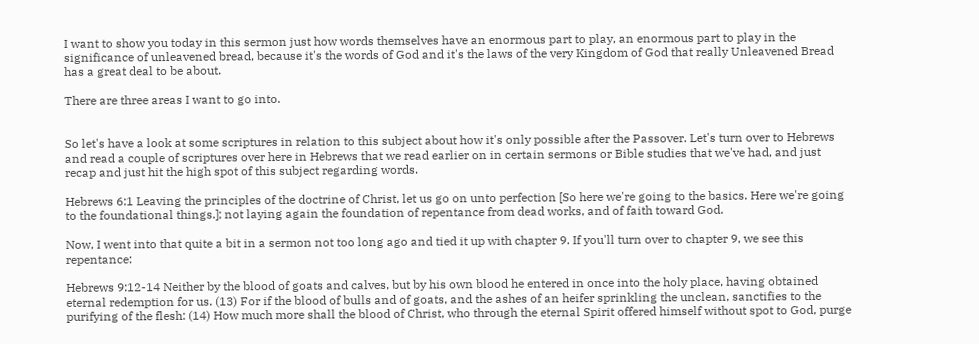I want to show you today in this sermon just how words themselves have an enormous part to play, an enormous part to play in the significance of unleavened bread, because it's the words of God and it's the laws of the very Kingdom of God that really Unleavened Bread has a great deal to be about.

There are three areas I want to go into.


So let's have a look at some scriptures in relation to this subject about how it's only possible after the Passover. Let's turn over to Hebrews and read a couple of scriptures over here in Hebrews that we read earlier on in certain sermons or Bible studies that we've had, and just recap and just hit the high spot of this subject regarding words.

Hebrews 6:1 Leaving the principles of the doctrine of Christ, let us go on unto perfection [So here we're going to the basics. Here we're going to the foundational things.]; not laying again the foundation of repentance from dead works, and of faith toward God.

Now, I went into that quite a bit in a sermon not too long ago and tied it up with chapter 9. If you'll turn over to chapter 9, we see this repentance:

Hebrews 9:12-14 Neither by the blood of goats and calves, but by his own blood he entered in once into the holy place, having obtained eternal redemption for us. (13) For if the blood of bulls and of goats, and the ashes of an heifer sprinkling the unclean, sanctifies to the purifying of the flesh: (14) How much more shall the blood of Christ, who through the eternal Spirit offered himself without spot to God, purge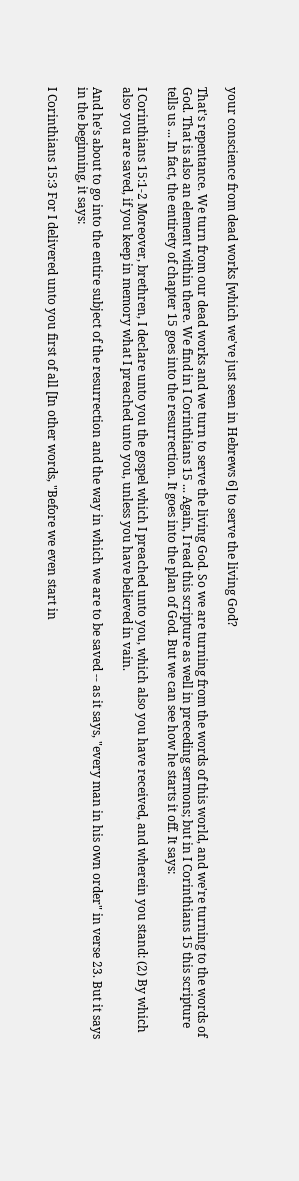your conscience from dead works [which we've just seen in Hebrews 6] to serve the living God?

That's repentance. We turn from our dead works and we turn to serve the living God. So we are turning from the words of this world, and we're turning to the words of God. That is also an element within there. We find in I Corinthians 15 ... Again, I read this scripture as well in preceding sermons; but in I Corinthians 15 this scripture tells us ... In fact, the entirety of chapter 15 goes into the resurrection. It goes into the plan of God. But we can see how he starts it off. It says:

I Corinthians 15:1-2 Moreover, brethren, I declare unto you the gospel which I preached unto you, which also you have received, and wherein you stand: (2) By which also you are saved, if you keep in memory what I preached unto you, unless you have believed in vain.

And he's about to go into the entire subject of the resurrection and the way in which we are to be saved -- as it says, "every man in his own order" in verse 23. But it says in the beginning, it says:

I Corinthians 15:3 For I delivered unto you first of all [In other words, "Before we even start in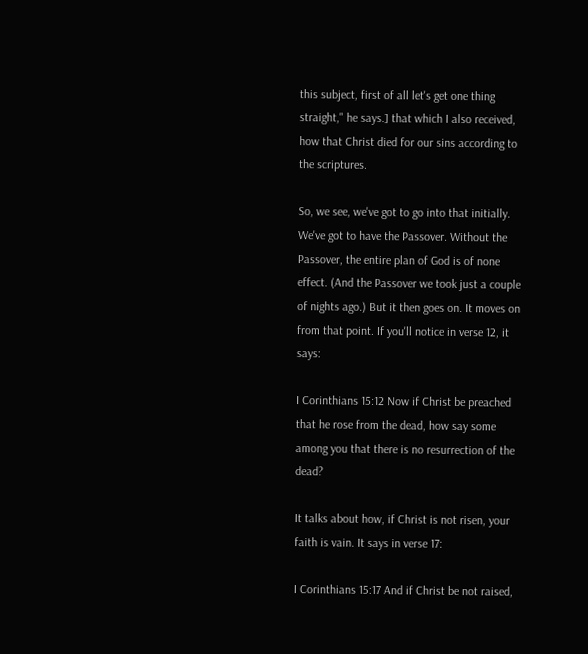this subject, first of all let's get one thing straight," he says.] that which I also received, how that Christ died for our sins according to the scriptures.

So, we see, we've got to go into that initially. We've got to have the Passover. Without the Passover, the entire plan of God is of none effect. (And the Passover we took just a couple of nights ago.) But it then goes on. It moves on from that point. If you'll notice in verse 12, it says:

I Corinthians 15:12 Now if Christ be preached that he rose from the dead, how say some among you that there is no resurrection of the dead?

It talks about how, if Christ is not risen, your faith is vain. It says in verse 17:

I Corinthians 15:17 And if Christ be not raised,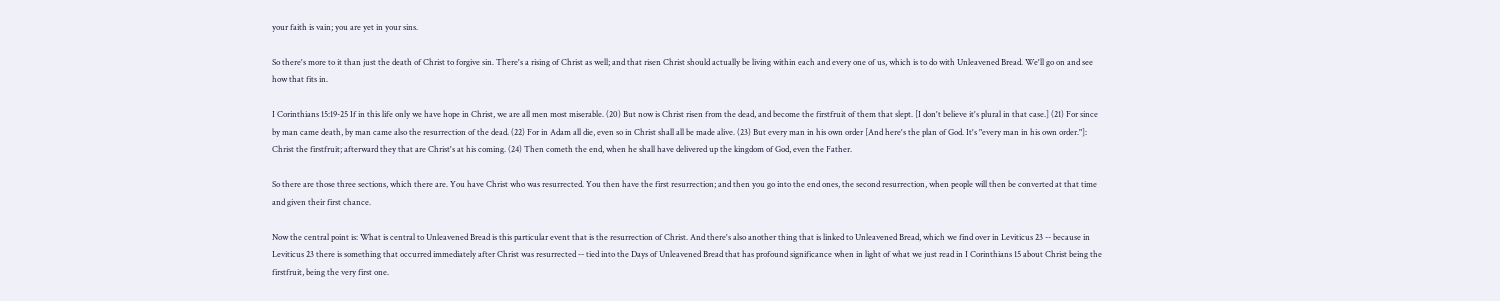your faith is vain; you are yet in your sins.

So there's more to it than just the death of Christ to forgive sin. There's a rising of Christ as well; and that risen Christ should actually be living within each and every one of us, which is to do with Unleavened Bread. We'll go on and see how that fits in.

I Corinthians 15:19-25 If in this life only we have hope in Christ, we are all men most miserable. (20) But now is Christ risen from the dead, and become the firstfruit of them that slept. [I don't believe it's plural in that case.] (21) For since by man came death, by man came also the resurrection of the dead. (22) For in Adam all die, even so in Christ shall all be made alive. (23) But every man in his own order [And here's the plan of God. It's "every man in his own order."]: Christ the firstfruit; afterward they that are Christ's at his coming. (24) Then cometh the end, when he shall have delivered up the kingdom of God, even the Father.

So there are those three sections, which there are. You have Christ who was resurrected. You then have the first resurrection; and then you go into the end ones, the second resurrection, when people will then be converted at that time and given their first chance.

Now the central point is: What is central to Unleavened Bread is this particular event that is the resurrection of Christ. And there's also another thing that is linked to Unleavened Bread, which we find over in Leviticus 23 -- because in Leviticus 23 there is something that occurred immediately after Christ was resurrected -- tied into the Days of Unleavened Bread that has profound significance when in light of what we just read in I Corinthians 15 about Christ being the firstfruit, being the very first one.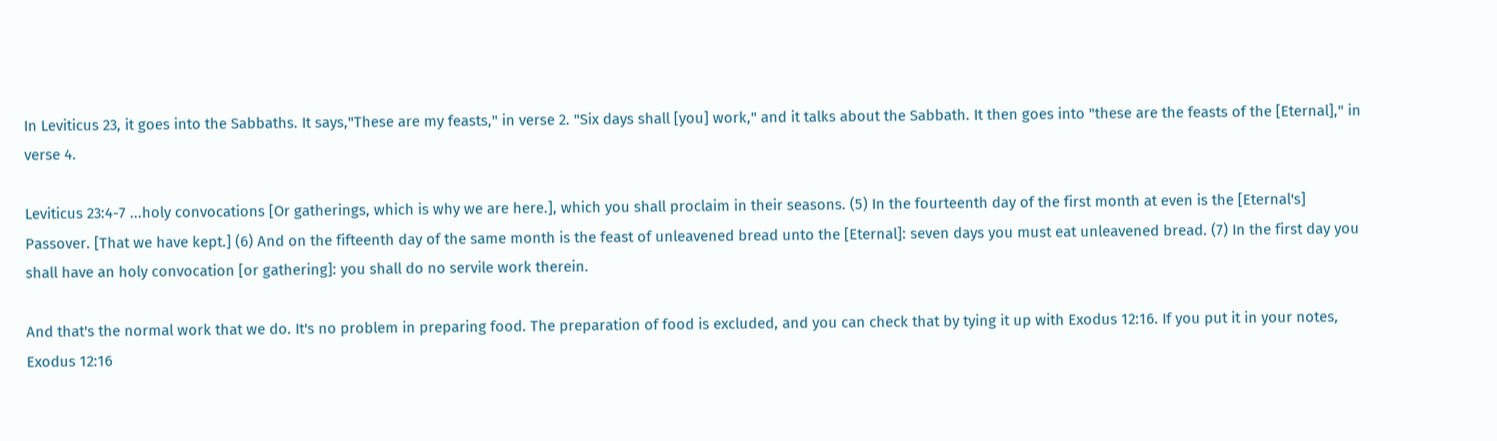In Leviticus 23, it goes into the Sabbaths. It says,"These are my feasts," in verse 2. "Six days shall [you] work," and it talks about the Sabbath. It then goes into "these are the feasts of the [Eternal]," in verse 4.

Leviticus 23:4-7 ...holy convocations [Or gatherings, which is why we are here.], which you shall proclaim in their seasons. (5) In the fourteenth day of the first month at even is the [Eternal's] Passover. [That we have kept.] (6) And on the fifteenth day of the same month is the feast of unleavened bread unto the [Eternal]: seven days you must eat unleavened bread. (7) In the first day you shall have an holy convocation [or gathering]: you shall do no servile work therein.

And that's the normal work that we do. It's no problem in preparing food. The preparation of food is excluded, and you can check that by tying it up with Exodus 12:16. If you put it in your notes, Exodus 12:16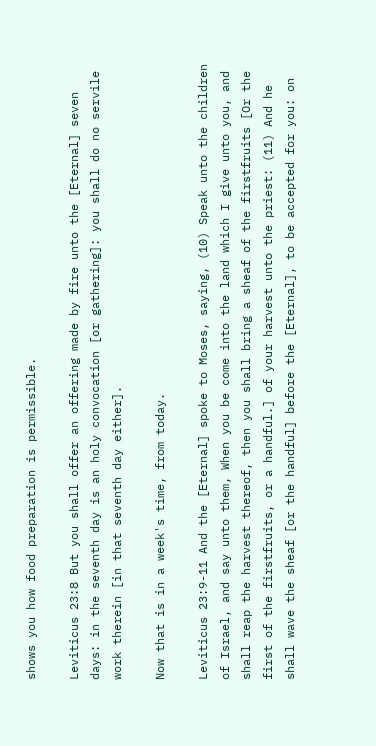shows you how food preparation is permissible.

Leviticus 23:8 But you shall offer an offering made by fire unto the [Eternal] seven days: in the seventh day is an holy convocation [or gathering]: you shall do no servile work therein [in that seventh day either].

Now that is in a week's time, from today.

Leviticus 23:9-11 And the [Eternal] spoke to Moses, saying, (10) Speak unto the children of Israel, and say unto them, When you be come into the land which I give unto you, and shall reap the harvest thereof, then you shall bring a sheaf of the firstfruits [Or the first of the firstfruits, or a handful.] of your harvest unto the priest: (11) And he shall wave the sheaf [or the handful] before the [Eternal], to be accepted for you: on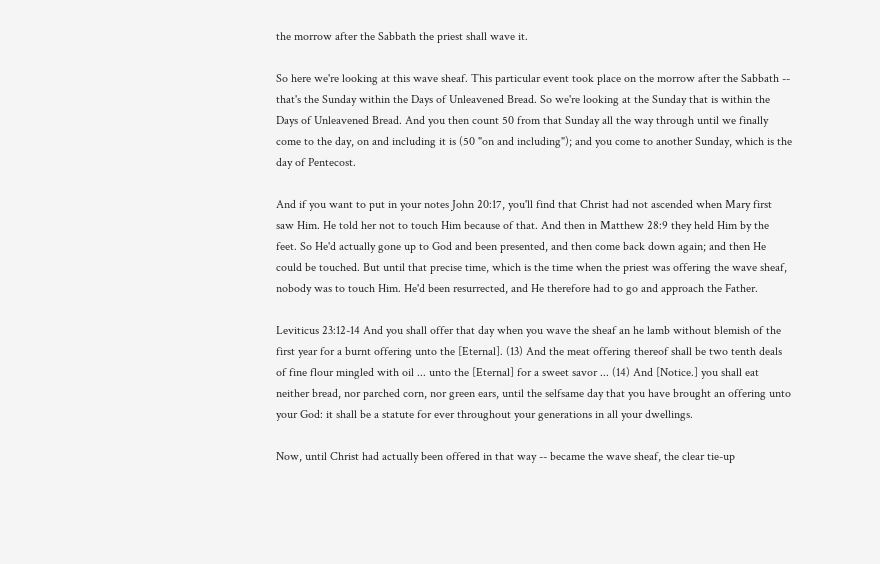the morrow after the Sabbath the priest shall wave it.

So here we're looking at this wave sheaf. This particular event took place on the morrow after the Sabbath -- that's the Sunday within the Days of Unleavened Bread. So we're looking at the Sunday that is within the Days of Unleavened Bread. And you then count 50 from that Sunday all the way through until we finally come to the day, on and including it is (50 "on and including"); and you come to another Sunday, which is the day of Pentecost.

And if you want to put in your notes John 20:17, you'll find that Christ had not ascended when Mary first saw Him. He told her not to touch Him because of that. And then in Matthew 28:9 they held Him by the feet. So He'd actually gone up to God and been presented, and then come back down again; and then He could be touched. But until that precise time, which is the time when the priest was offering the wave sheaf, nobody was to touch Him. He'd been resurrected, and He therefore had to go and approach the Father.

Leviticus 23:12-14 And you shall offer that day when you wave the sheaf an he lamb without blemish of the first year for a burnt offering unto the [Eternal]. (13) And the meat offering thereof shall be two tenth deals of fine flour mingled with oil ... unto the [Eternal] for a sweet savor ... (14) And [Notice.] you shall eat neither bread, nor parched corn, nor green ears, until the selfsame day that you have brought an offering unto your God: it shall be a statute for ever throughout your generations in all your dwellings.

Now, until Christ had actually been offered in that way -- became the wave sheaf, the clear tie-up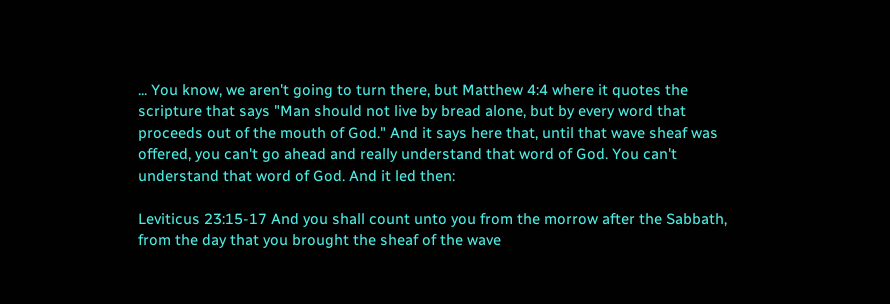... You know, we aren't going to turn there, but Matthew 4:4 where it quotes the scripture that says "Man should not live by bread alone, but by every word that proceeds out of the mouth of God." And it says here that, until that wave sheaf was offered, you can't go ahead and really understand that word of God. You can't understand that word of God. And it led then:

Leviticus 23:15-17 And you shall count unto you from the morrow after the Sabbath, from the day that you brought the sheaf of the wave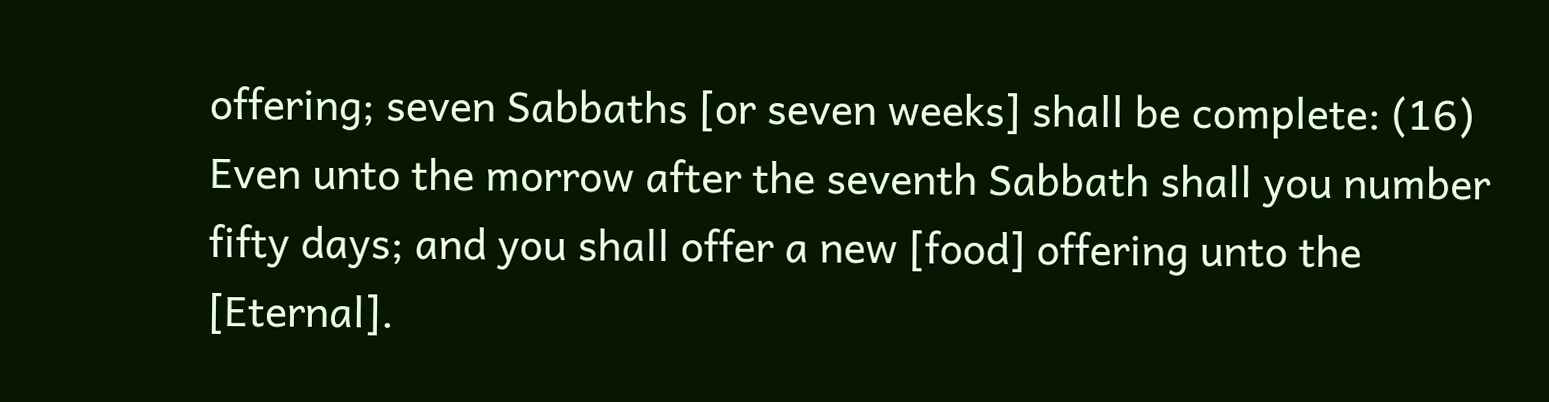offering; seven Sabbaths [or seven weeks] shall be complete: (16) Even unto the morrow after the seventh Sabbath shall you number fifty days; and you shall offer a new [food] offering unto the [Eternal].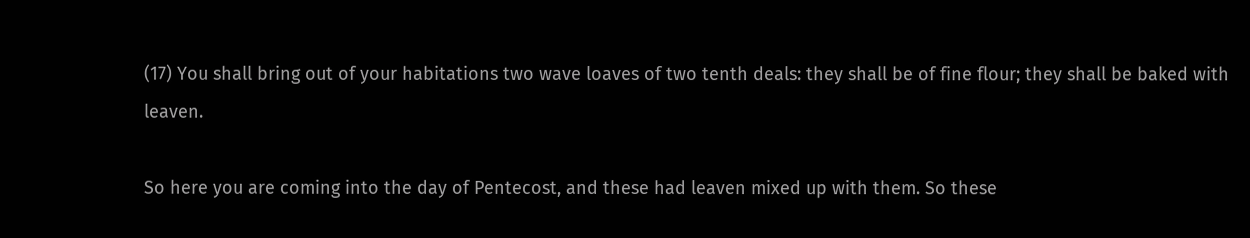(17) You shall bring out of your habitations two wave loaves of two tenth deals: they shall be of fine flour; they shall be baked with leaven.

So here you are coming into the day of Pentecost, and these had leaven mixed up with them. So these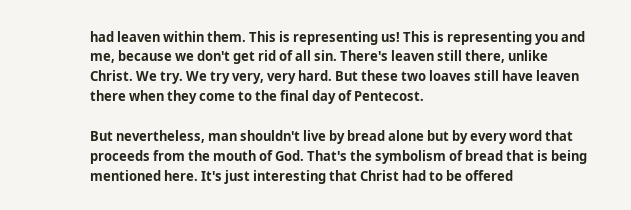had leaven within them. This is representing us! This is representing you and me, because we don't get rid of all sin. There's leaven still there, unlike Christ. We try. We try very, very hard. But these two loaves still have leaven there when they come to the final day of Pentecost.

But nevertheless, man shouldn't live by bread alone but by every word that proceeds from the mouth of God. That's the symbolism of bread that is being mentioned here. It's just interesting that Christ had to be offered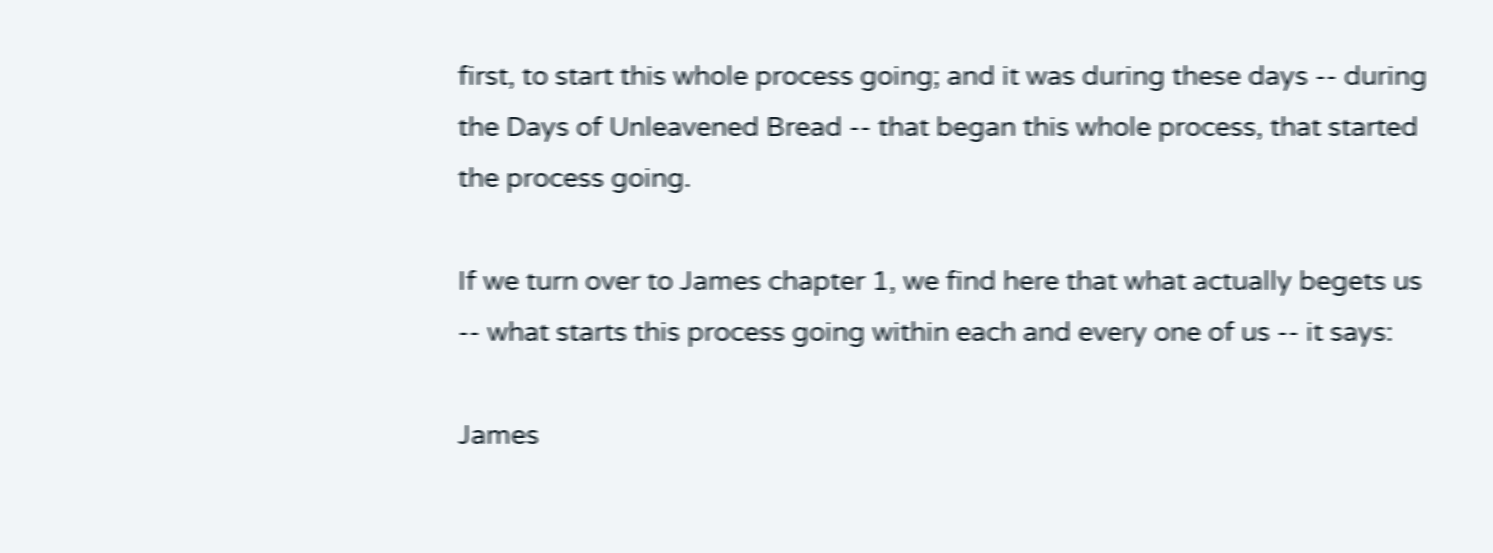first, to start this whole process going; and it was during these days -- during the Days of Unleavened Bread -- that began this whole process, that started the process going.

If we turn over to James chapter 1, we find here that what actually begets us -- what starts this process going within each and every one of us -- it says:

James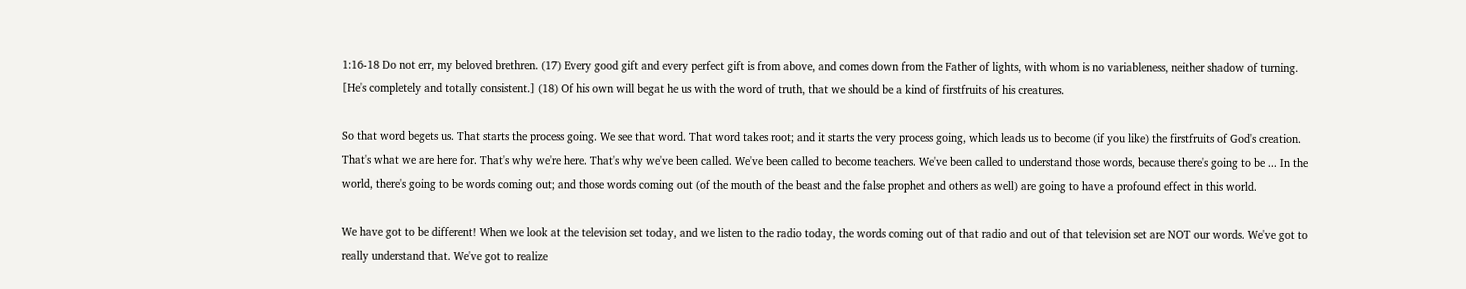1:16-18 Do not err, my beloved brethren. (17) Every good gift and every perfect gift is from above, and comes down from the Father of lights, with whom is no variableness, neither shadow of turning. [He's completely and totally consistent.] (18) Of his own will begat he us with the word of truth, that we should be a kind of firstfruits of his creatures.

So that word begets us. That starts the process going. We see that word. That word takes root; and it starts the very process going, which leads us to become (if you like) the firstfruits of God's creation. That's what we are here for. That's why we're here. That's why we've been called. We've been called to become teachers. We've been called to understand those words, because there's going to be ... In the world, there's going to be words coming out; and those words coming out (of the mouth of the beast and the false prophet and others as well) are going to have a profound effect in this world.

We have got to be different! When we look at the television set today, and we listen to the radio today, the words coming out of that radio and out of that television set are NOT our words. We've got to really understand that. We've got to realize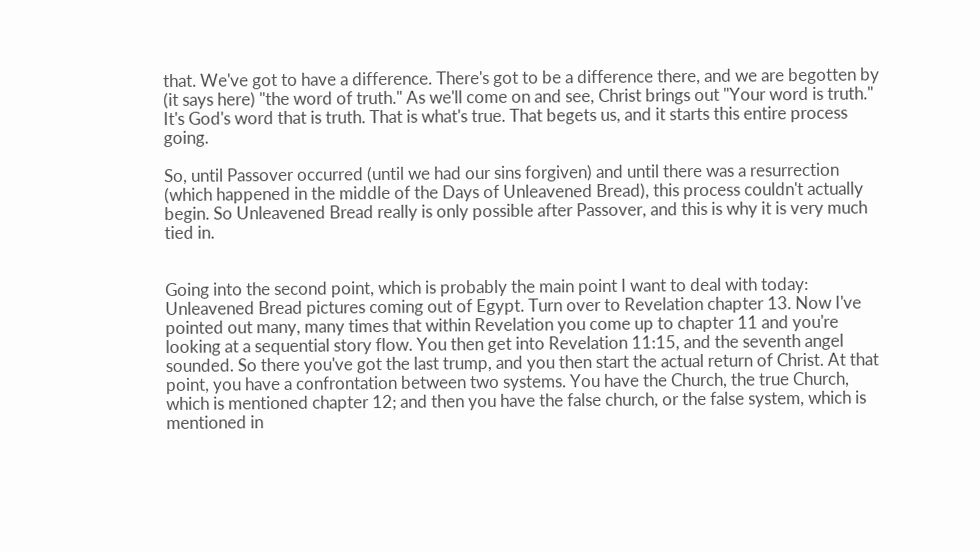that. We've got to have a difference. There's got to be a difference there, and we are begotten by (it says here) "the word of truth." As we'll come on and see, Christ brings out "Your word is truth." It's God's word that is truth. That is what's true. That begets us, and it starts this entire process going.

So, until Passover occurred (until we had our sins forgiven) and until there was a resurrection (which happened in the middle of the Days of Unleavened Bread), this process couldn't actually begin. So Unleavened Bread really is only possible after Passover, and this is why it is very much tied in.


Going into the second point, which is probably the main point I want to deal with today: Unleavened Bread pictures coming out of Egypt. Turn over to Revelation chapter 13. Now I've pointed out many, many times that within Revelation you come up to chapter 11 and you're looking at a sequential story flow. You then get into Revelation 11:15, and the seventh angel sounded. So there you've got the last trump, and you then start the actual return of Christ. At that point, you have a confrontation between two systems. You have the Church, the true Church, which is mentioned chapter 12; and then you have the false church, or the false system, which is mentioned in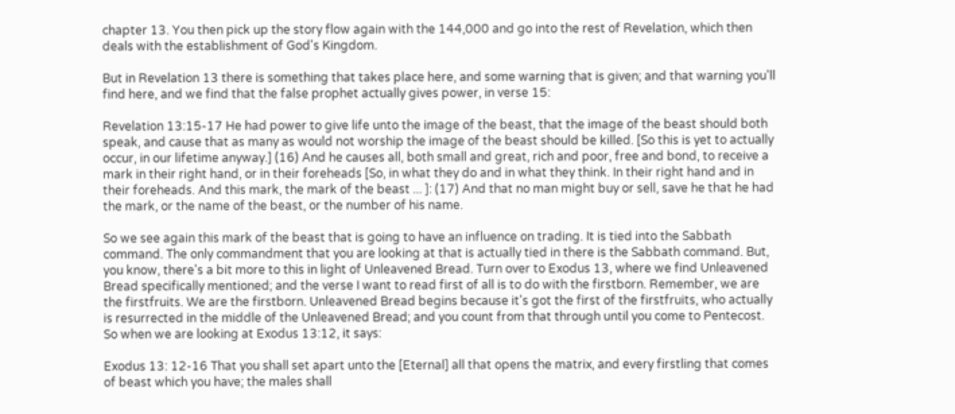chapter 13. You then pick up the story flow again with the 144,000 and go into the rest of Revelation, which then deals with the establishment of God's Kingdom.

But in Revelation 13 there is something that takes place here, and some warning that is given; and that warning you'll find here, and we find that the false prophet actually gives power, in verse 15:

Revelation 13:15-17 He had power to give life unto the image of the beast, that the image of the beast should both speak, and cause that as many as would not worship the image of the beast should be killed. [So this is yet to actually occur, in our lifetime anyway.] (16) And he causes all, both small and great, rich and poor, free and bond, to receive a mark in their right hand, or in their foreheads [So, in what they do and in what they think. In their right hand and in their foreheads. And this mark, the mark of the beast ... ]: (17) And that no man might buy or sell, save he that he had the mark, or the name of the beast, or the number of his name.

So we see again this mark of the beast that is going to have an influence on trading. It is tied into the Sabbath command. The only commandment that you are looking at that is actually tied in there is the Sabbath command. But, you know, there's a bit more to this in light of Unleavened Bread. Turn over to Exodus 13, where we find Unleavened Bread specifically mentioned; and the verse I want to read first of all is to do with the firstborn. Remember, we are the firstfruits. We are the firstborn. Unleavened Bread begins because it's got the first of the firstfruits, who actually is resurrected in the middle of the Unleavened Bread; and you count from that through until you come to Pentecost. So when we are looking at Exodus 13:12, it says:

Exodus 13: 12-16 That you shall set apart unto the [Eternal] all that opens the matrix, and every firstling that comes of beast which you have; the males shall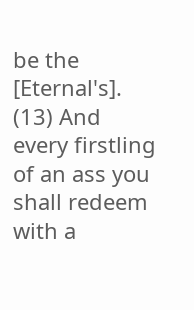be the [Eternal's]. (13) And every firstling of an ass you shall redeem with a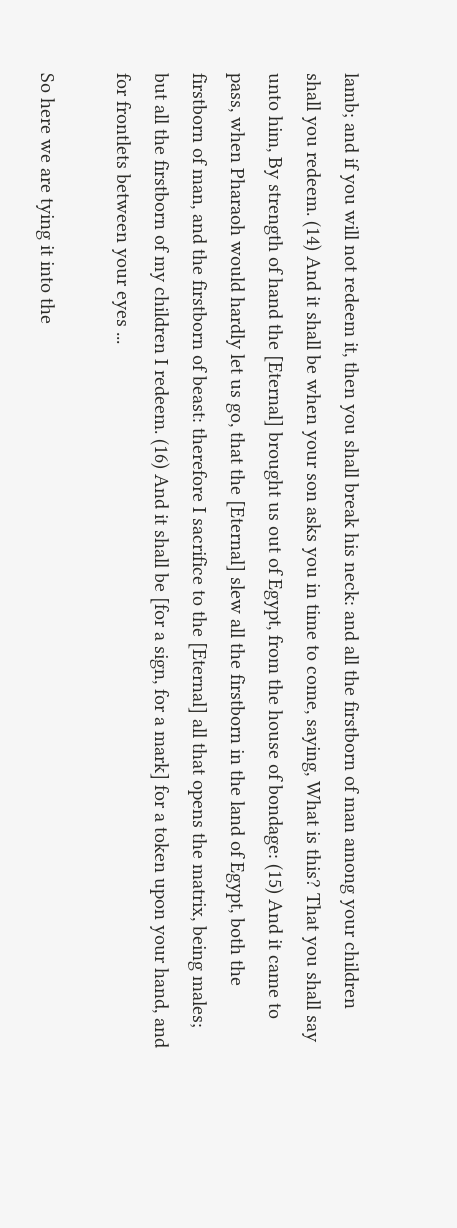lamb; and if you will not redeem it, then you shall break his neck: and all the firstborn of man among your children shall you redeem. (14) And it shall be when your son asks you in time to come, saying, What is this? That you shall say unto him, By strength of hand the [Eternal] brought us out of Egypt, from the house of bondage: (15) And it came to pass, when Pharaoh would hardly let us go, that the [Eternal] slew all the firstborn in the land of Egypt, both the firstborn of man, and the firstborn of beast: therefore I sacrifice to the [Eternal] all that opens the matrix, being males; but all the firstborn of my children I redeem. (16) And it shall be [for a sign, for a mark] for a token upon your hand, and for frontlets between your eyes ...

So here we are tying it into the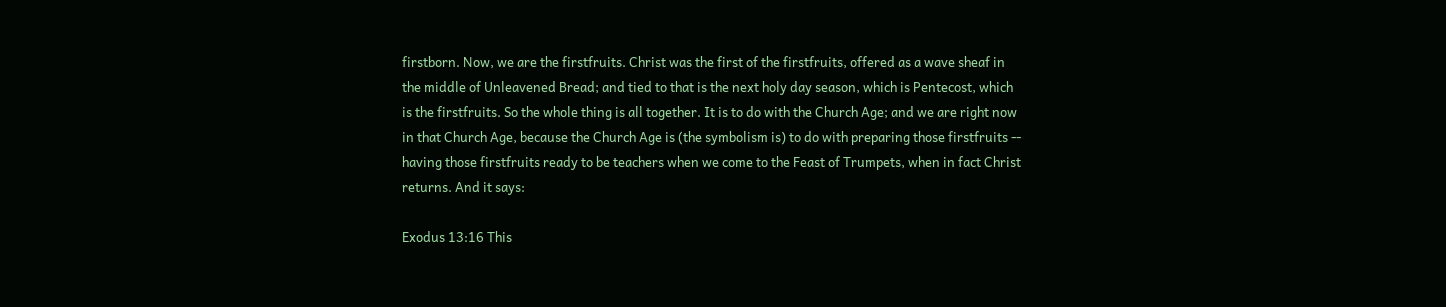firstborn. Now, we are the firstfruits. Christ was the first of the firstfruits, offered as a wave sheaf in the middle of Unleavened Bread; and tied to that is the next holy day season, which is Pentecost, which is the firstfruits. So the whole thing is all together. It is to do with the Church Age; and we are right now in that Church Age, because the Church Age is (the symbolism is) to do with preparing those firstfruits -- having those firstfruits ready to be teachers when we come to the Feast of Trumpets, when in fact Christ returns. And it says:

Exodus 13:16 This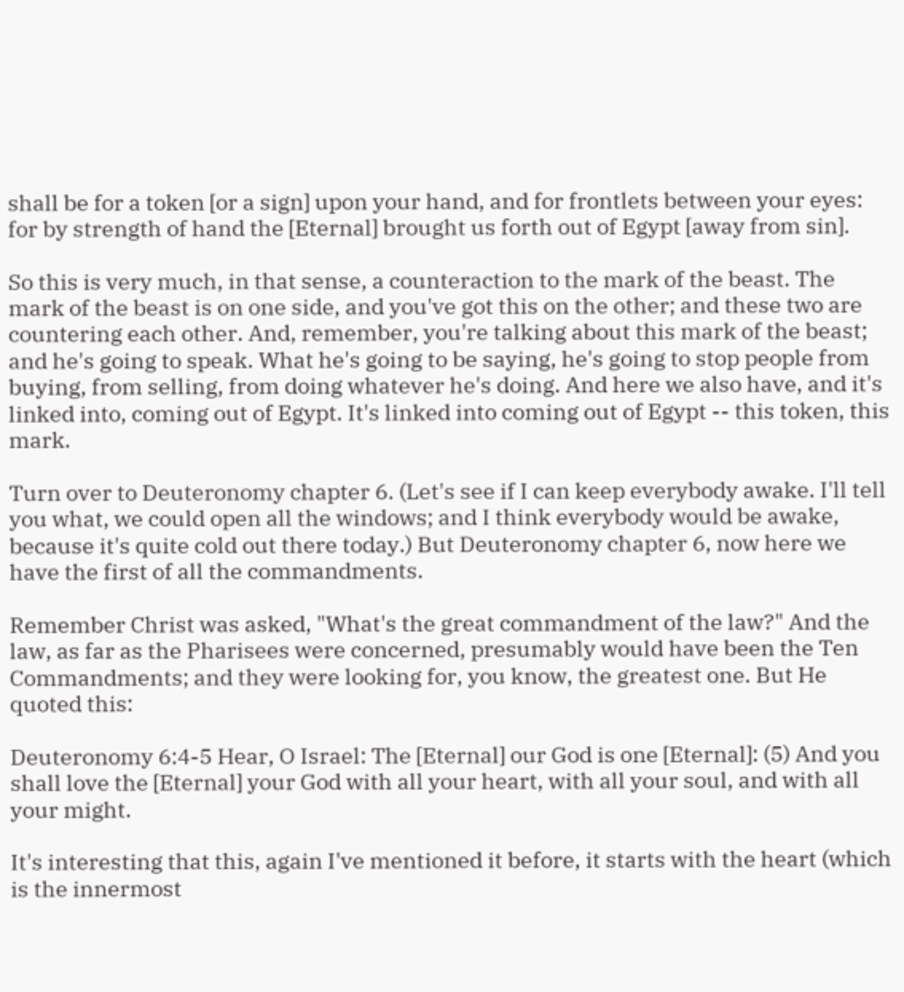shall be for a token [or a sign] upon your hand, and for frontlets between your eyes: for by strength of hand the [Eternal] brought us forth out of Egypt [away from sin].

So this is very much, in that sense, a counteraction to the mark of the beast. The mark of the beast is on one side, and you've got this on the other; and these two are countering each other. And, remember, you're talking about this mark of the beast; and he's going to speak. What he's going to be saying, he's going to stop people from buying, from selling, from doing whatever he's doing. And here we also have, and it's linked into, coming out of Egypt. It's linked into coming out of Egypt -- this token, this mark.

Turn over to Deuteronomy chapter 6. (Let's see if I can keep everybody awake. I'll tell you what, we could open all the windows; and I think everybody would be awake, because it's quite cold out there today.) But Deuteronomy chapter 6, now here we have the first of all the commandments.

Remember Christ was asked, "What's the great commandment of the law?" And the law, as far as the Pharisees were concerned, presumably would have been the Ten Commandments; and they were looking for, you know, the greatest one. But He quoted this:

Deuteronomy 6:4-5 Hear, O Israel: The [Eternal] our God is one [Eternal]: (5) And you shall love the [Eternal] your God with all your heart, with all your soul, and with all your might.

It's interesting that this, again I've mentioned it before, it starts with the heart (which is the innermost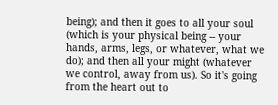being); and then it goes to all your soul (which is your physical being -- your hands, arms, legs, or whatever, what we do); and then all your might (whatever we control, away from us). So it's going from the heart out to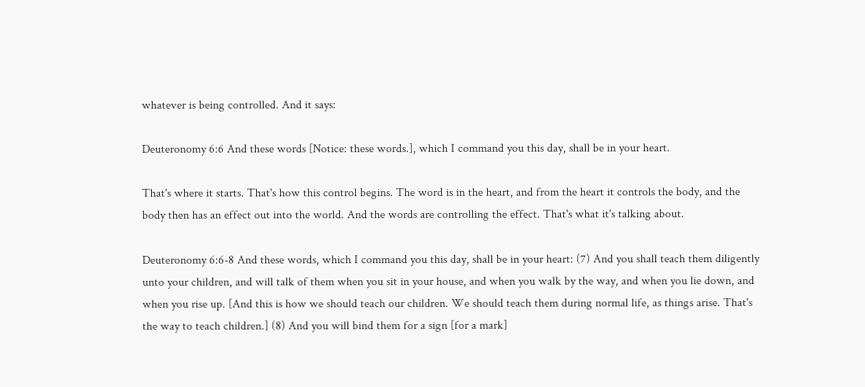whatever is being controlled. And it says:

Deuteronomy 6:6 And these words [Notice: these words.], which I command you this day, shall be in your heart.

That's where it starts. That's how this control begins. The word is in the heart, and from the heart it controls the body, and the body then has an effect out into the world. And the words are controlling the effect. That's what it's talking about.

Deuteronomy 6:6-8 And these words, which I command you this day, shall be in your heart: (7) And you shall teach them diligently unto your children, and will talk of them when you sit in your house, and when you walk by the way, and when you lie down, and when you rise up. [And this is how we should teach our children. We should teach them during normal life, as things arise. That's the way to teach children.] (8) And you will bind them for a sign [for a mark]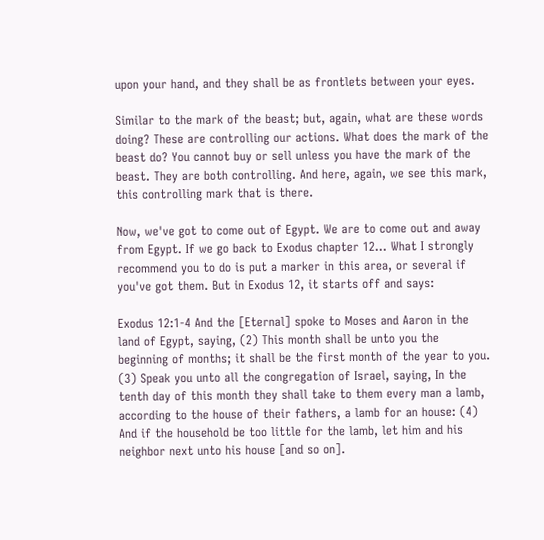upon your hand, and they shall be as frontlets between your eyes.

Similar to the mark of the beast; but, again, what are these words doing? These are controlling our actions. What does the mark of the beast do? You cannot buy or sell unless you have the mark of the beast. They are both controlling. And here, again, we see this mark, this controlling mark that is there.

Now, we've got to come out of Egypt. We are to come out and away from Egypt. If we go back to Exodus chapter 12... What I strongly recommend you to do is put a marker in this area, or several if you've got them. But in Exodus 12, it starts off and says:

Exodus 12:1-4 And the [Eternal] spoke to Moses and Aaron in the land of Egypt, saying, (2) This month shall be unto you the beginning of months; it shall be the first month of the year to you. (3) Speak you unto all the congregation of Israel, saying, In the tenth day of this month they shall take to them every man a lamb, according to the house of their fathers, a lamb for an house: (4) And if the household be too little for the lamb, let him and his neighbor next unto his house [and so on].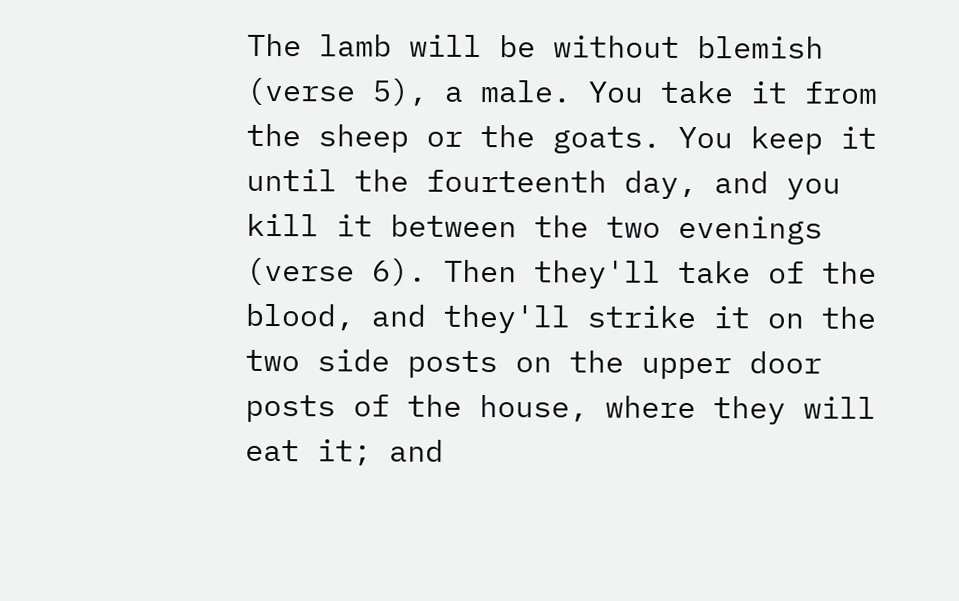The lamb will be without blemish (verse 5), a male. You take it from the sheep or the goats. You keep it until the fourteenth day, and you kill it between the two evenings (verse 6). Then they'll take of the blood, and they'll strike it on the two side posts on the upper door posts of the house, where they will eat it; and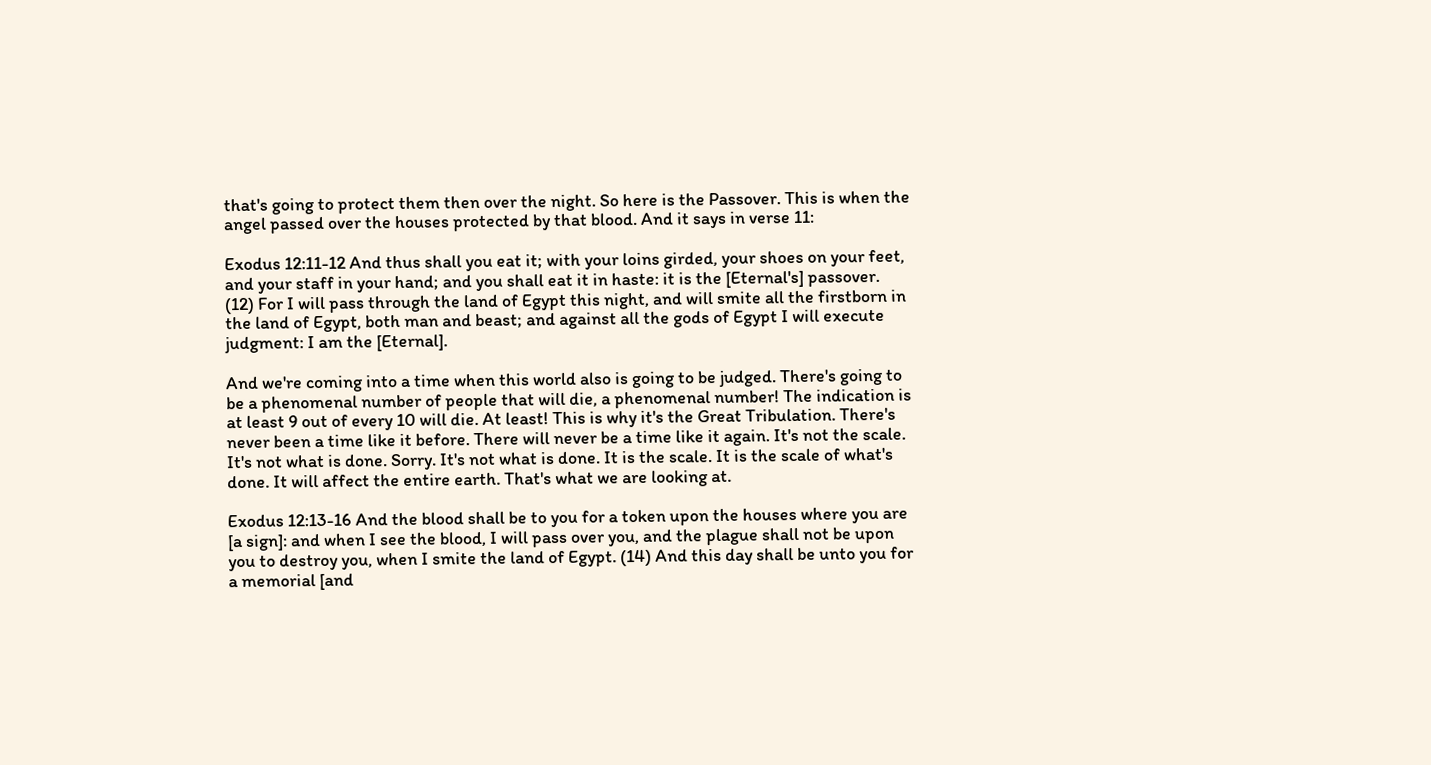that's going to protect them then over the night. So here is the Passover. This is when the angel passed over the houses protected by that blood. And it says in verse 11:

Exodus 12:11-12 And thus shall you eat it; with your loins girded, your shoes on your feet, and your staff in your hand; and you shall eat it in haste: it is the [Eternal's] passover. (12) For I will pass through the land of Egypt this night, and will smite all the firstborn in the land of Egypt, both man and beast; and against all the gods of Egypt I will execute judgment: I am the [Eternal].

And we're coming into a time when this world also is going to be judged. There's going to be a phenomenal number of people that will die, a phenomenal number! The indication is at least 9 out of every 10 will die. At least! This is why it's the Great Tribulation. There's never been a time like it before. There will never be a time like it again. It's not the scale. It's not what is done. Sorry. It's not what is done. It is the scale. It is the scale of what's done. It will affect the entire earth. That's what we are looking at.

Exodus 12:13-16 And the blood shall be to you for a token upon the houses where you are [a sign]: and when I see the blood, I will pass over you, and the plague shall not be upon you to destroy you, when I smite the land of Egypt. (14) And this day shall be unto you for a memorial [and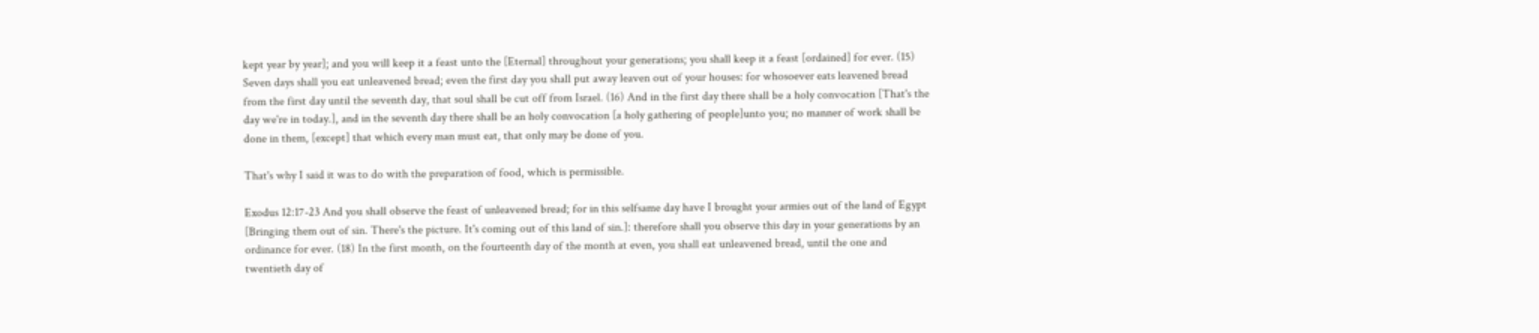kept year by year]; and you will keep it a feast unto the [Eternal] throughout your generations; you shall keep it a feast [ordained] for ever. (15) Seven days shall you eat unleavened bread; even the first day you shall put away leaven out of your houses: for whosoever eats leavened bread from the first day until the seventh day, that soul shall be cut off from Israel. (16) And in the first day there shall be a holy convocation [That's the day we're in today.], and in the seventh day there shall be an holy convocation [a holy gathering of people]unto you; no manner of work shall be done in them, [except] that which every man must eat, that only may be done of you.

That's why I said it was to do with the preparation of food, which is permissible.

Exodus 12:17-23 And you shall observe the feast of unleavened bread; for in this selfsame day have I brought your armies out of the land of Egypt [Bringing them out of sin. There's the picture. It's coming out of this land of sin.]: therefore shall you observe this day in your generations by an ordinance for ever. (18) In the first month, on the fourteenth day of the month at even, you shall eat unleavened bread, until the one and twentieth day of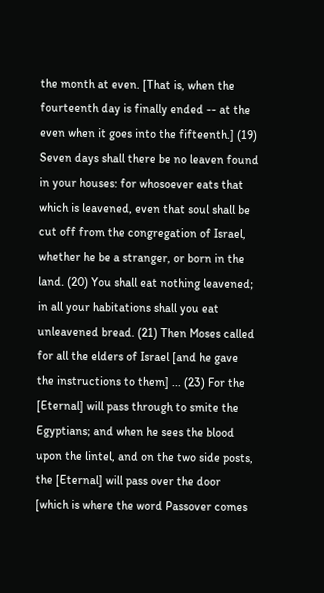the month at even. [That is, when the fourteenth day is finally ended -- at the even when it goes into the fifteenth.] (19) Seven days shall there be no leaven found in your houses: for whosoever eats that which is leavened, even that soul shall be cut off from the congregation of Israel, whether he be a stranger, or born in the land. (20) You shall eat nothing leavened; in all your habitations shall you eat unleavened bread. (21) Then Moses called for all the elders of Israel [and he gave the instructions to them] ... (23) For the [Eternal] will pass through to smite the Egyptians; and when he sees the blood upon the lintel, and on the two side posts, the [Eternal] will pass over the door [which is where the word Passover comes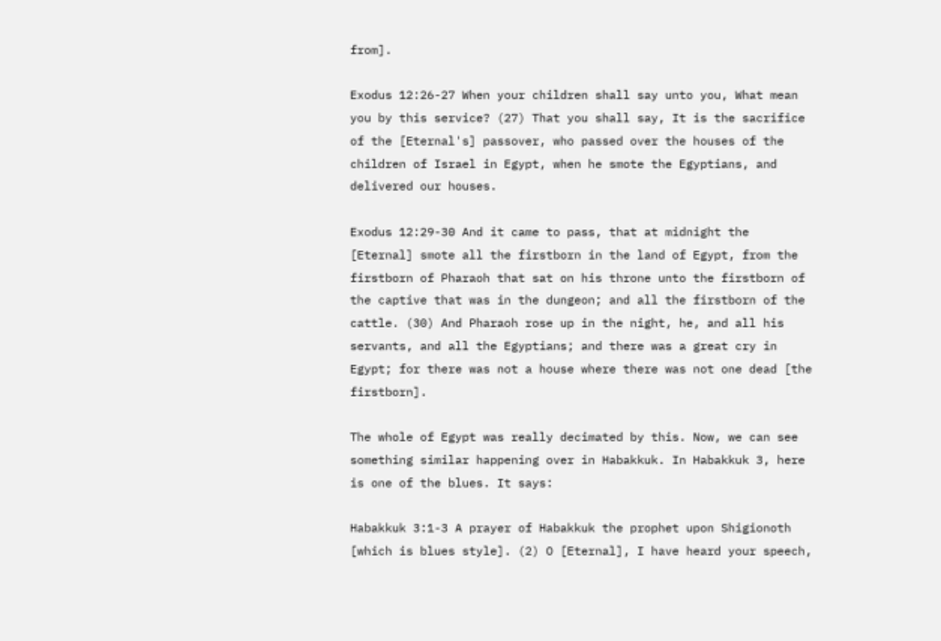from].

Exodus 12:26-27 When your children shall say unto you, What mean you by this service? (27) That you shall say, It is the sacrifice of the [Eternal's] passover, who passed over the houses of the children of Israel in Egypt, when he smote the Egyptians, and delivered our houses.

Exodus 12:29-30 And it came to pass, that at midnight the [Eternal] smote all the firstborn in the land of Egypt, from the firstborn of Pharaoh that sat on his throne unto the firstborn of the captive that was in the dungeon; and all the firstborn of the cattle. (30) And Pharaoh rose up in the night, he, and all his servants, and all the Egyptians; and there was a great cry in Egypt; for there was not a house where there was not one dead [the firstborn].

The whole of Egypt was really decimated by this. Now, we can see something similar happening over in Habakkuk. In Habakkuk 3, here is one of the blues. It says:

Habakkuk 3:1-3 A prayer of Habakkuk the prophet upon Shigionoth [which is blues style]. (2) O [Eternal], I have heard your speech,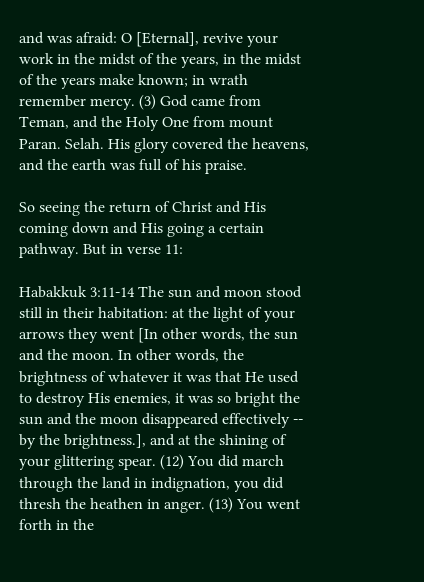and was afraid: O [Eternal], revive your work in the midst of the years, in the midst of the years make known; in wrath remember mercy. (3) God came from Teman, and the Holy One from mount Paran. Selah. His glory covered the heavens, and the earth was full of his praise.

So seeing the return of Christ and His coming down and His going a certain pathway. But in verse 11:

Habakkuk 3:11-14 The sun and moon stood still in their habitation: at the light of your arrows they went [In other words, the sun and the moon. In other words, the brightness of whatever it was that He used to destroy His enemies, it was so bright the sun and the moon disappeared effectively -- by the brightness.], and at the shining of your glittering spear. (12) You did march through the land in indignation, you did thresh the heathen in anger. (13) You went forth in the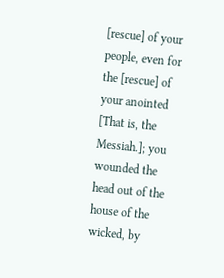[rescue] of your people, even for the [rescue] of your anointed [That is, the Messiah.]; you wounded the head out of the house of the wicked, by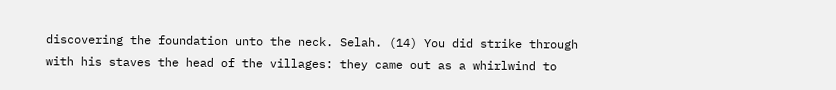discovering the foundation unto the neck. Selah. (14) You did strike through with his staves the head of the villages: they came out as a whirlwind to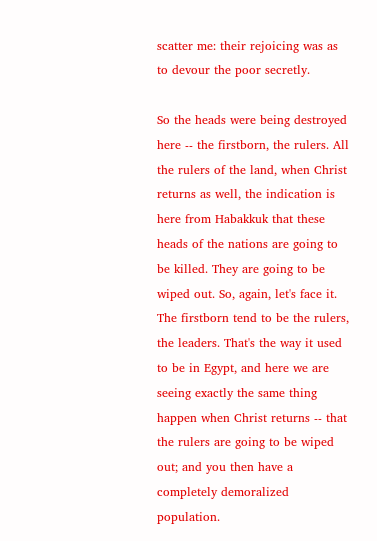scatter me: their rejoicing was as to devour the poor secretly.

So the heads were being destroyed here -- the firstborn, the rulers. All the rulers of the land, when Christ returns as well, the indication is here from Habakkuk that these heads of the nations are going to be killed. They are going to be wiped out. So, again, let's face it. The firstborn tend to be the rulers, the leaders. That's the way it used to be in Egypt, and here we are seeing exactly the same thing happen when Christ returns -- that the rulers are going to be wiped out; and you then have a completely demoralized population.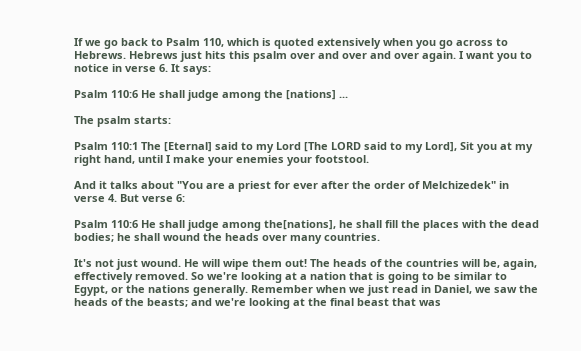If we go back to Psalm 110, which is quoted extensively when you go across to Hebrews. Hebrews just hits this psalm over and over and over again. I want you to notice in verse 6. It says:

Psalm 110:6 He shall judge among the [nations] ...

The psalm starts:

Psalm 110:1 The [Eternal] said to my Lord [The LORD said to my Lord], Sit you at my right hand, until I make your enemies your footstool.

And it talks about "You are a priest for ever after the order of Melchizedek" in verse 4. But verse 6:

Psalm 110:6 He shall judge among the[nations], he shall fill the places with the dead bodies; he shall wound the heads over many countries.

It's not just wound. He will wipe them out! The heads of the countries will be, again, effectively removed. So we're looking at a nation that is going to be similar to Egypt, or the nations generally. Remember when we just read in Daniel, we saw the heads of the beasts; and we're looking at the final beast that was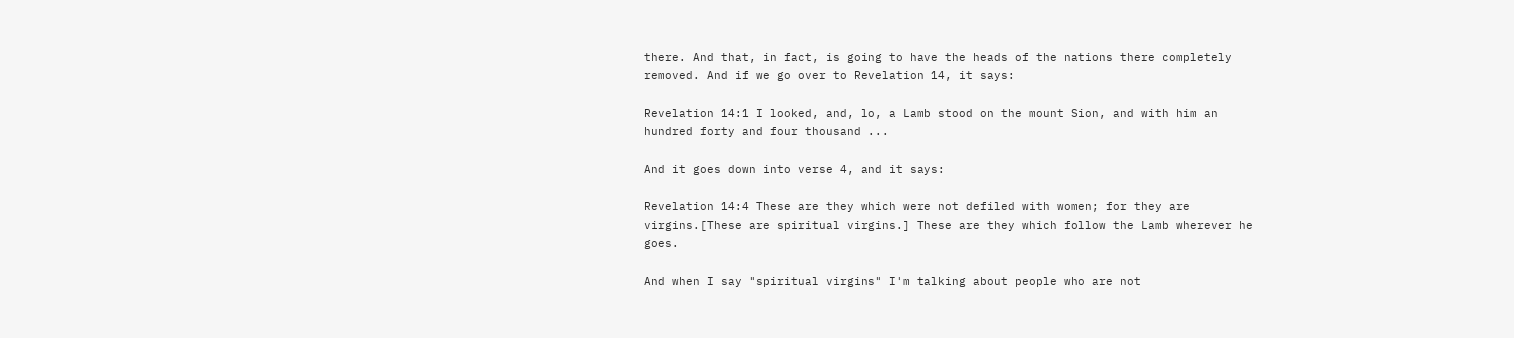there. And that, in fact, is going to have the heads of the nations there completely removed. And if we go over to Revelation 14, it says:

Revelation 14:1 I looked, and, lo, a Lamb stood on the mount Sion, and with him an hundred forty and four thousand ...

And it goes down into verse 4, and it says:

Revelation 14:4 These are they which were not defiled with women; for they are virgins.[These are spiritual virgins.] These are they which follow the Lamb wherever he goes.

And when I say "spiritual virgins" I'm talking about people who are not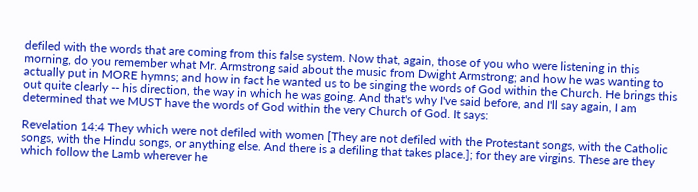defiled with the words that are coming from this false system. Now that, again, those of you who were listening in this morning, do you remember what Mr. Armstrong said about the music from Dwight Armstrong; and how he was wanting to actually put in MORE hymns; and how in fact he wanted us to be singing the words of God within the Church. He brings this out quite clearly -- his direction, the way in which he was going. And that's why I've said before, and I'll say again, I am determined that we MUST have the words of God within the very Church of God. It says:

Revelation 14:4 They which were not defiled with women [They are not defiled with the Protestant songs, with the Catholic songs, with the Hindu songs, or anything else. And there is a defiling that takes place.]; for they are virgins. These are they which follow the Lamb wherever he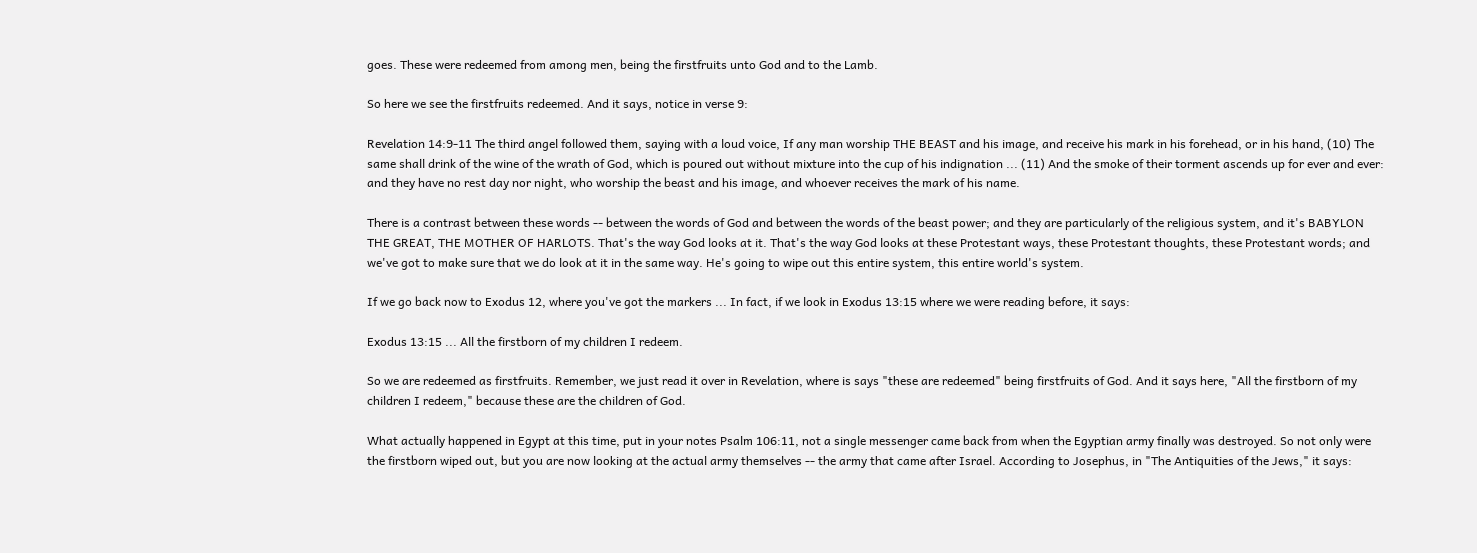goes. These were redeemed from among men, being the firstfruits unto God and to the Lamb.

So here we see the firstfruits redeemed. And it says, notice in verse 9:

Revelation 14:9-11 The third angel followed them, saying with a loud voice, If any man worship THE BEAST and his image, and receive his mark in his forehead, or in his hand, (10) The same shall drink of the wine of the wrath of God, which is poured out without mixture into the cup of his indignation ... (11) And the smoke of their torment ascends up for ever and ever: and they have no rest day nor night, who worship the beast and his image, and whoever receives the mark of his name.

There is a contrast between these words -- between the words of God and between the words of the beast power; and they are particularly of the religious system, and it's BABYLON THE GREAT, THE MOTHER OF HARLOTS. That's the way God looks at it. That's the way God looks at these Protestant ways, these Protestant thoughts, these Protestant words; and we've got to make sure that we do look at it in the same way. He's going to wipe out this entire system, this entire world's system.

If we go back now to Exodus 12, where you've got the markers ... In fact, if we look in Exodus 13:15 where we were reading before, it says:

Exodus 13:15 ... All the firstborn of my children I redeem.

So we are redeemed as firstfruits. Remember, we just read it over in Revelation, where is says "these are redeemed" being firstfruits of God. And it says here, "All the firstborn of my children I redeem," because these are the children of God.

What actually happened in Egypt at this time, put in your notes Psalm 106:11, not a single messenger came back from when the Egyptian army finally was destroyed. So not only were the firstborn wiped out, but you are now looking at the actual army themselves -- the army that came after Israel. According to Josephus, in "The Antiquities of the Jews," it says: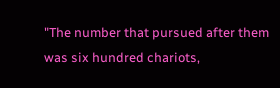"The number that pursued after them was six hundred chariots,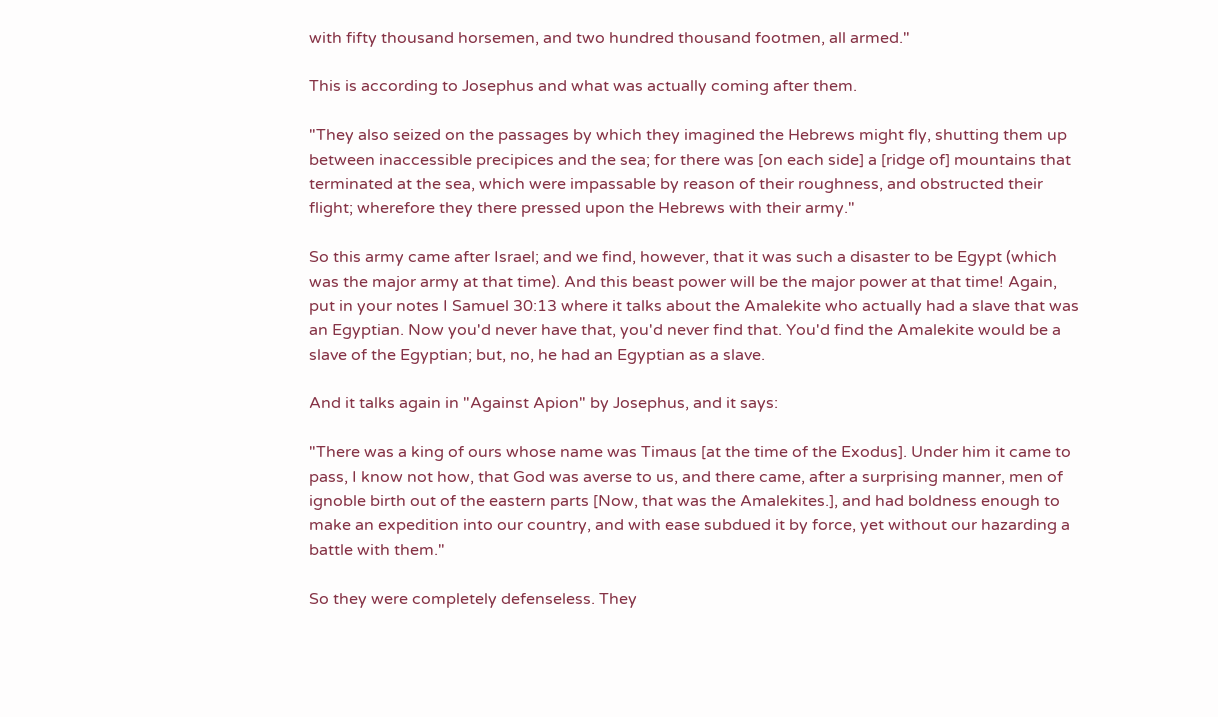with fifty thousand horsemen, and two hundred thousand footmen, all armed."

This is according to Josephus and what was actually coming after them.

"They also seized on the passages by which they imagined the Hebrews might fly, shutting them up between inaccessible precipices and the sea; for there was [on each side] a [ridge of] mountains that terminated at the sea, which were impassable by reason of their roughness, and obstructed their flight; wherefore they there pressed upon the Hebrews with their army."

So this army came after Israel; and we find, however, that it was such a disaster to be Egypt (which was the major army at that time). And this beast power will be the major power at that time! Again, put in your notes I Samuel 30:13 where it talks about the Amalekite who actually had a slave that was an Egyptian. Now you'd never have that, you'd never find that. You'd find the Amalekite would be a slave of the Egyptian; but, no, he had an Egyptian as a slave.

And it talks again in "Against Apion" by Josephus, and it says:

"There was a king of ours whose name was Timaus [at the time of the Exodus]. Under him it came to pass, I know not how, that God was averse to us, and there came, after a surprising manner, men of ignoble birth out of the eastern parts [Now, that was the Amalekites.], and had boldness enough to make an expedition into our country, and with ease subdued it by force, yet without our hazarding a battle with them."

So they were completely defenseless. They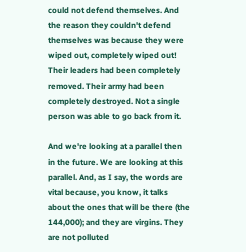could not defend themselves. And the reason they couldn't defend themselves was because they were wiped out, completely wiped out! Their leaders had been completely removed. Their army had been completely destroyed. Not a single person was able to go back from it.

And we're looking at a parallel then in the future. We are looking at this parallel. And, as I say, the words are vital because, you know, it talks about the ones that will be there (the 144,000); and they are virgins. They are not polluted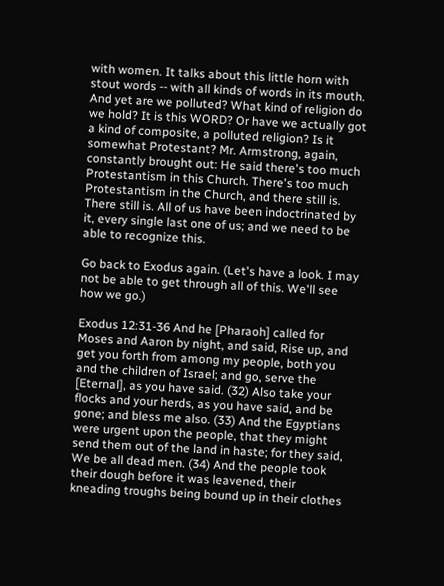with women. It talks about this little horn with stout words -- with all kinds of words in its mouth. And yet are we polluted? What kind of religion do we hold? It is this WORD? Or have we actually got a kind of composite, a polluted religion? Is it somewhat Protestant? Mr. Armstrong, again, constantly brought out: He said there's too much Protestantism in this Church. There's too much Protestantism in the Church, and there still is. There still is. All of us have been indoctrinated by it, every single last one of us; and we need to be able to recognize this.

Go back to Exodus again. (Let's have a look. I may not be able to get through all of this. We'll see how we go.)

Exodus 12:31-36 And he [Pharaoh] called for Moses and Aaron by night, and said, Rise up, and get you forth from among my people, both you and the children of Israel; and go, serve the [Eternal], as you have said. (32) Also take your flocks and your herds, as you have said, and be gone; and bless me also. (33) And the Egyptians were urgent upon the people, that they might send them out of the land in haste; for they said, We be all dead men. (34) And the people took their dough before it was leavened, their kneading troughs being bound up in their clothes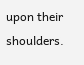upon their shoulders.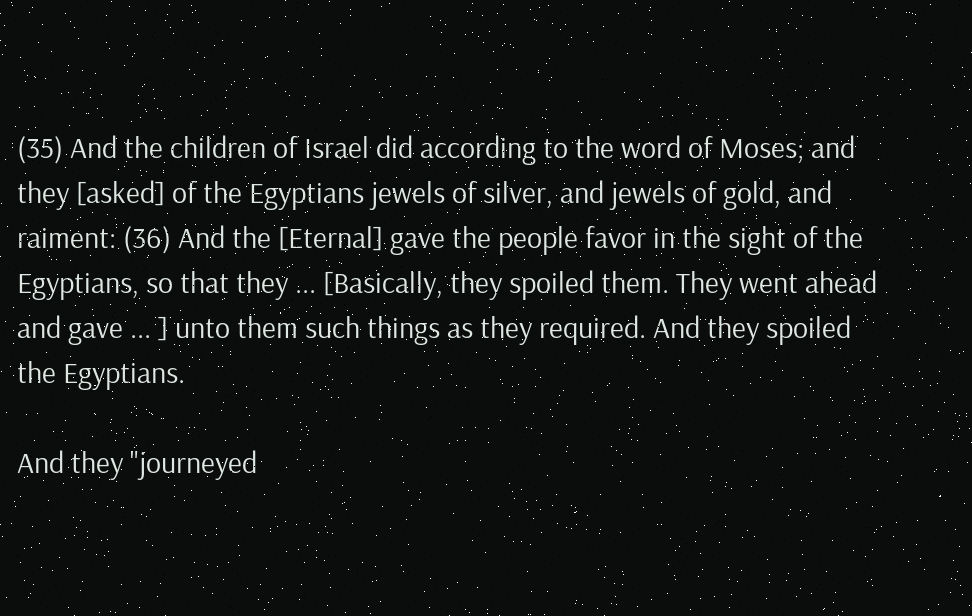(35) And the children of Israel did according to the word of Moses; and they [asked] of the Egyptians jewels of silver, and jewels of gold, and raiment: (36) And the [Eternal] gave the people favor in the sight of the Egyptians, so that they ... [Basically, they spoiled them. They went ahead and gave ... ] unto them such things as they required. And they spoiled the Egyptians.

And they "journeyed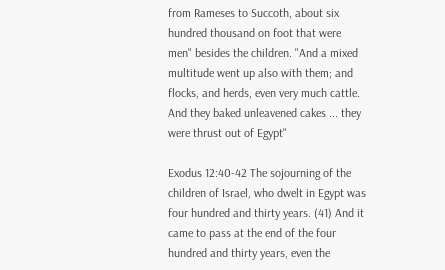from Rameses to Succoth, about six hundred thousand on foot that were men" besides the children. "And a mixed multitude went up also with them; and flocks, and herds, even very much cattle. And they baked unleavened cakes ... they were thrust out of Egypt"

Exodus 12:40-42 The sojourning of the children of Israel, who dwelt in Egypt was four hundred and thirty years. (41) And it came to pass at the end of the four hundred and thirty years, even the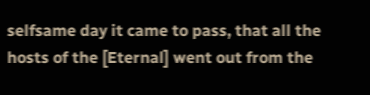selfsame day it came to pass, that all the hosts of the [Eternal] went out from the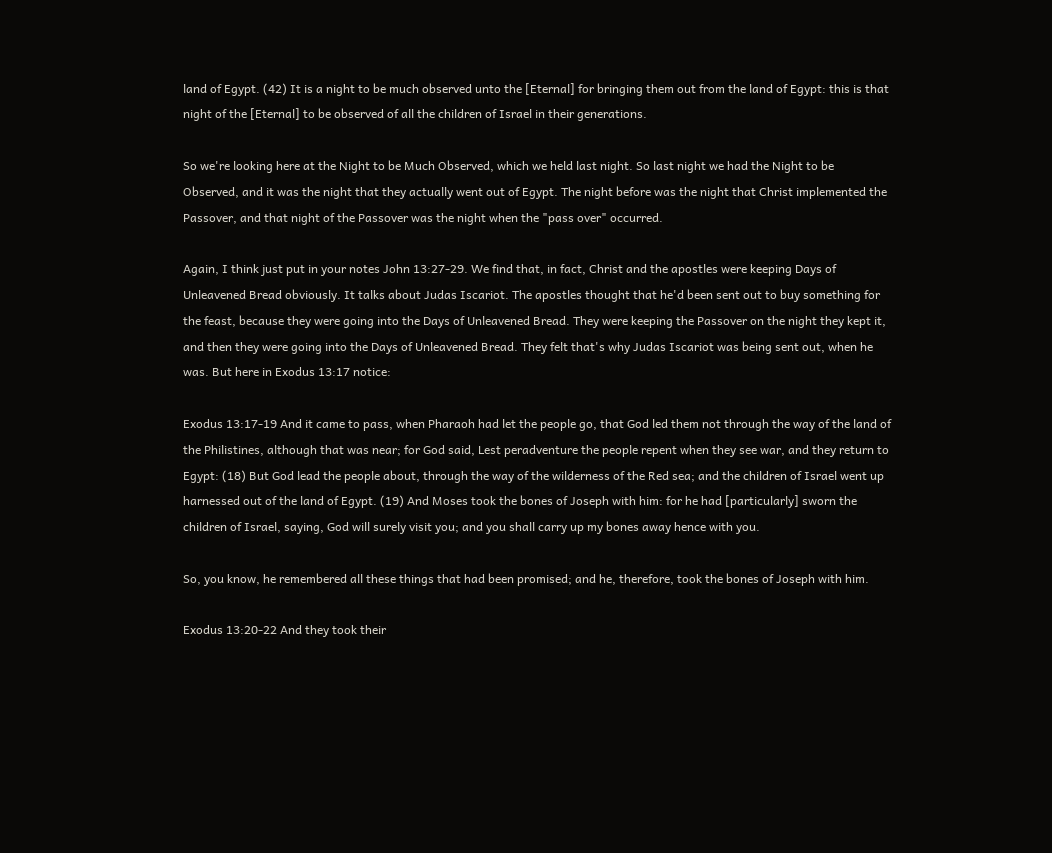land of Egypt. (42) It is a night to be much observed unto the [Eternal] for bringing them out from the land of Egypt: this is that night of the [Eternal] to be observed of all the children of Israel in their generations.

So we're looking here at the Night to be Much Observed, which we held last night. So last night we had the Night to be Observed, and it was the night that they actually went out of Egypt. The night before was the night that Christ implemented the Passover, and that night of the Passover was the night when the "pass over" occurred.

Again, I think just put in your notes John 13:27-29. We find that, in fact, Christ and the apostles were keeping Days of Unleavened Bread obviously. It talks about Judas Iscariot. The apostles thought that he'd been sent out to buy something for the feast, because they were going into the Days of Unleavened Bread. They were keeping the Passover on the night they kept it, and then they were going into the Days of Unleavened Bread. They felt that's why Judas Iscariot was being sent out, when he was. But here in Exodus 13:17 notice:

Exodus 13:17-19 And it came to pass, when Pharaoh had let the people go, that God led them not through the way of the land of the Philistines, although that was near; for God said, Lest peradventure the people repent when they see war, and they return to Egypt: (18) But God lead the people about, through the way of the wilderness of the Red sea; and the children of Israel went up harnessed out of the land of Egypt. (19) And Moses took the bones of Joseph with him: for he had [particularly] sworn the children of Israel, saying, God will surely visit you; and you shall carry up my bones away hence with you.

So, you know, he remembered all these things that had been promised; and he, therefore, took the bones of Joseph with him.

Exodus 13:20-22 And they took their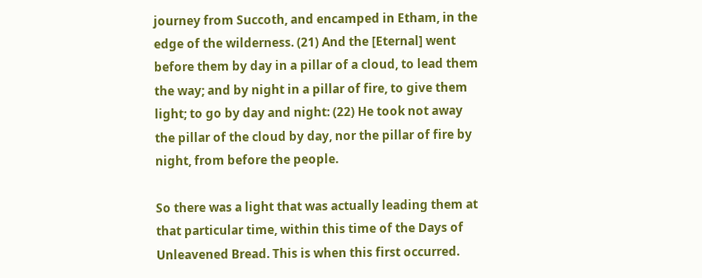journey from Succoth, and encamped in Etham, in the edge of the wilderness. (21) And the [Eternal] went before them by day in a pillar of a cloud, to lead them the way; and by night in a pillar of fire, to give them light; to go by day and night: (22) He took not away the pillar of the cloud by day, nor the pillar of fire by night, from before the people.

So there was a light that was actually leading them at that particular time, within this time of the Days of Unleavened Bread. This is when this first occurred.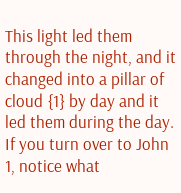This light led them through the night, and it changed into a pillar of cloud {1} by day and it led them during the day. If you turn over to John 1, notice what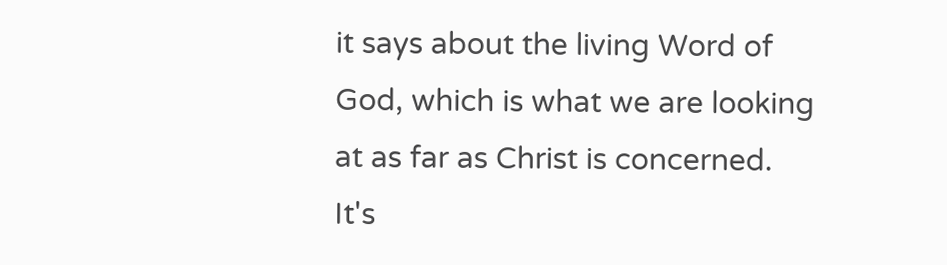it says about the living Word of God, which is what we are looking at as far as Christ is concerned. It's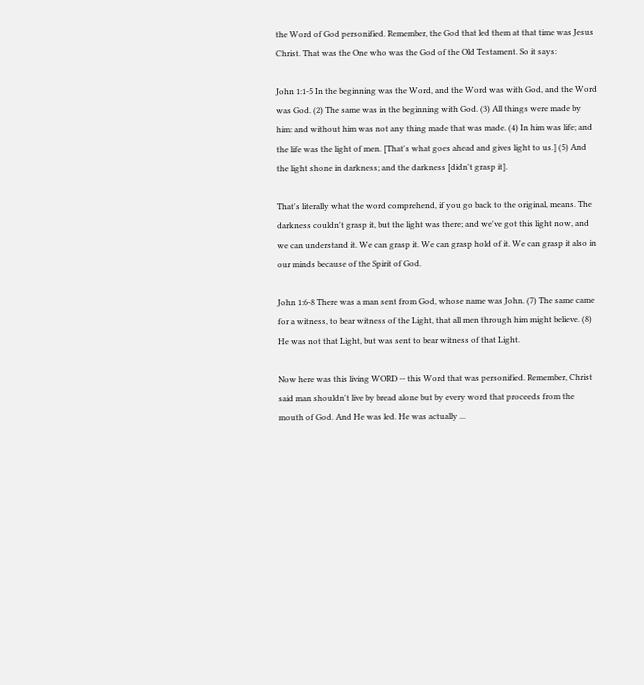the Word of God personified. Remember, the God that led them at that time was Jesus Christ. That was the One who was the God of the Old Testament. So it says:

John 1:1-5 In the beginning was the Word, and the Word was with God, and the Word was God. (2) The same was in the beginning with God. (3) All things were made by him: and without him was not any thing made that was made. (4) In him was life; and the life was the light of men. [That's what goes ahead and gives light to us.] (5) And the light shone in darkness; and the darkness [didn't grasp it].

That's literally what the word comprehend, if you go back to the original, means. The darkness couldn't grasp it, but the light was there; and we've got this light now, and we can understand it. We can grasp it. We can grasp hold of it. We can grasp it also in our minds because of the Spirit of God.

John 1:6-8 There was a man sent from God, whose name was John. (7) The same came for a witness, to bear witness of the Light, that all men through him might believe. (8) He was not that Light, but was sent to bear witness of that Light.

Now here was this living WORD -- this Word that was personified. Remember, Christ said man shouldn't live by bread alone but by every word that proceeds from the mouth of God. And He was led. He was actually ...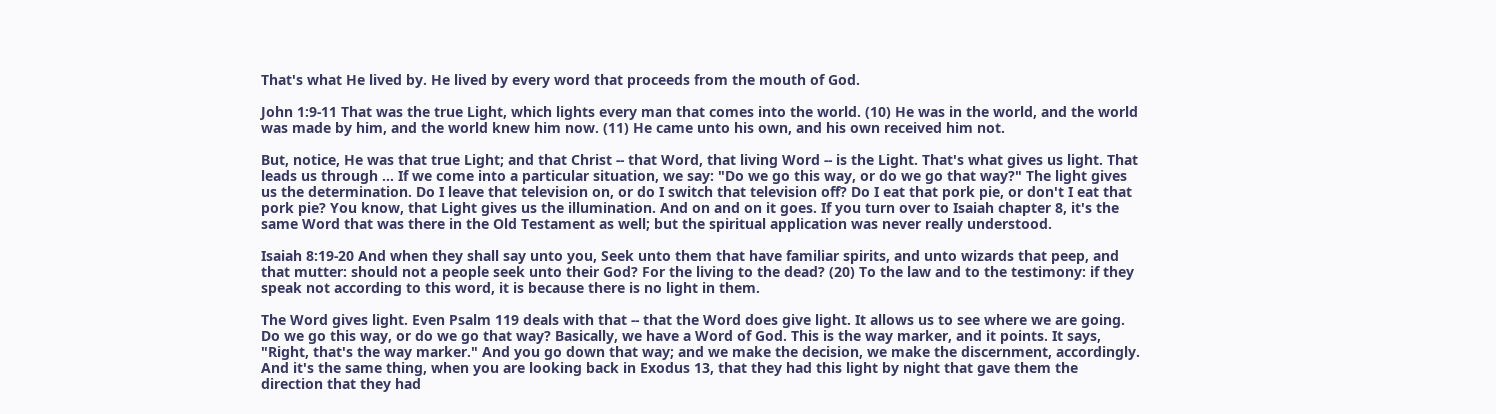That's what He lived by. He lived by every word that proceeds from the mouth of God.

John 1:9-11 That was the true Light, which lights every man that comes into the world. (10) He was in the world, and the world was made by him, and the world knew him now. (11) He came unto his own, and his own received him not.

But, notice, He was that true Light; and that Christ -- that Word, that living Word -- is the Light. That's what gives us light. That leads us through ... If we come into a particular situation, we say: "Do we go this way, or do we go that way?" The light gives us the determination. Do I leave that television on, or do I switch that television off? Do I eat that pork pie, or don't I eat that pork pie? You know, that Light gives us the illumination. And on and on it goes. If you turn over to Isaiah chapter 8, it's the same Word that was there in the Old Testament as well; but the spiritual application was never really understood.

Isaiah 8:19-20 And when they shall say unto you, Seek unto them that have familiar spirits, and unto wizards that peep, and that mutter: should not a people seek unto their God? For the living to the dead? (20) To the law and to the testimony: if they speak not according to this word, it is because there is no light in them.

The Word gives light. Even Psalm 119 deals with that -- that the Word does give light. It allows us to see where we are going. Do we go this way, or do we go that way? Basically, we have a Word of God. This is the way marker, and it points. It says, "Right, that's the way marker." And you go down that way; and we make the decision, we make the discernment, accordingly. And it's the same thing, when you are looking back in Exodus 13, that they had this light by night that gave them the direction that they had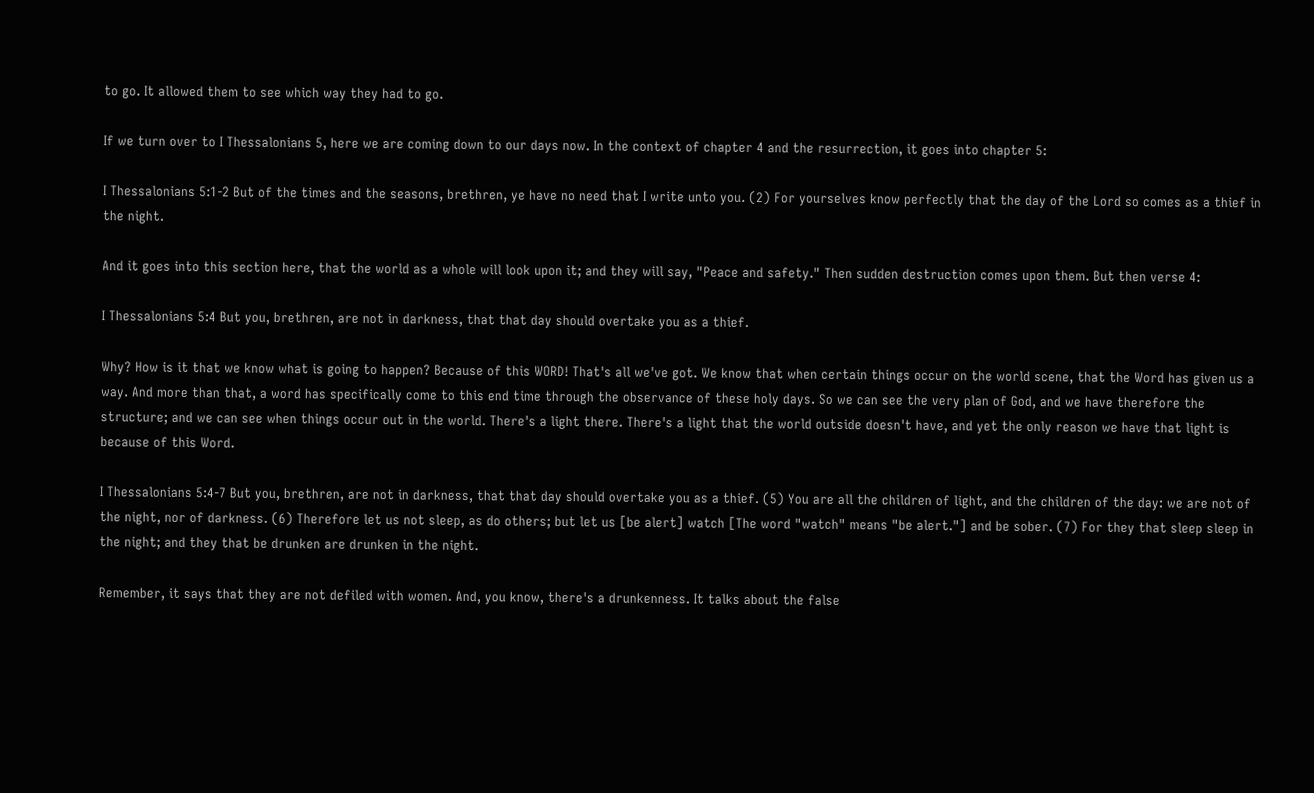to go. It allowed them to see which way they had to go.

If we turn over to I Thessalonians 5, here we are coming down to our days now. In the context of chapter 4 and the resurrection, it goes into chapter 5:

I Thessalonians 5:1-2 But of the times and the seasons, brethren, ye have no need that I write unto you. (2) For yourselves know perfectly that the day of the Lord so comes as a thief in the night.

And it goes into this section here, that the world as a whole will look upon it; and they will say, "Peace and safety." Then sudden destruction comes upon them. But then verse 4:

I Thessalonians 5:4 But you, brethren, are not in darkness, that that day should overtake you as a thief.

Why? How is it that we know what is going to happen? Because of this WORD! That's all we've got. We know that when certain things occur on the world scene, that the Word has given us a way. And more than that, a word has specifically come to this end time through the observance of these holy days. So we can see the very plan of God, and we have therefore the structure; and we can see when things occur out in the world. There's a light there. There's a light that the world outside doesn't have, and yet the only reason we have that light is because of this Word.

I Thessalonians 5:4-7 But you, brethren, are not in darkness, that that day should overtake you as a thief. (5) You are all the children of light, and the children of the day: we are not of the night, nor of darkness. (6) Therefore let us not sleep, as do others; but let us [be alert] watch [The word "watch" means "be alert."] and be sober. (7) For they that sleep sleep in the night; and they that be drunken are drunken in the night.

Remember, it says that they are not defiled with women. And, you know, there's a drunkenness. It talks about the false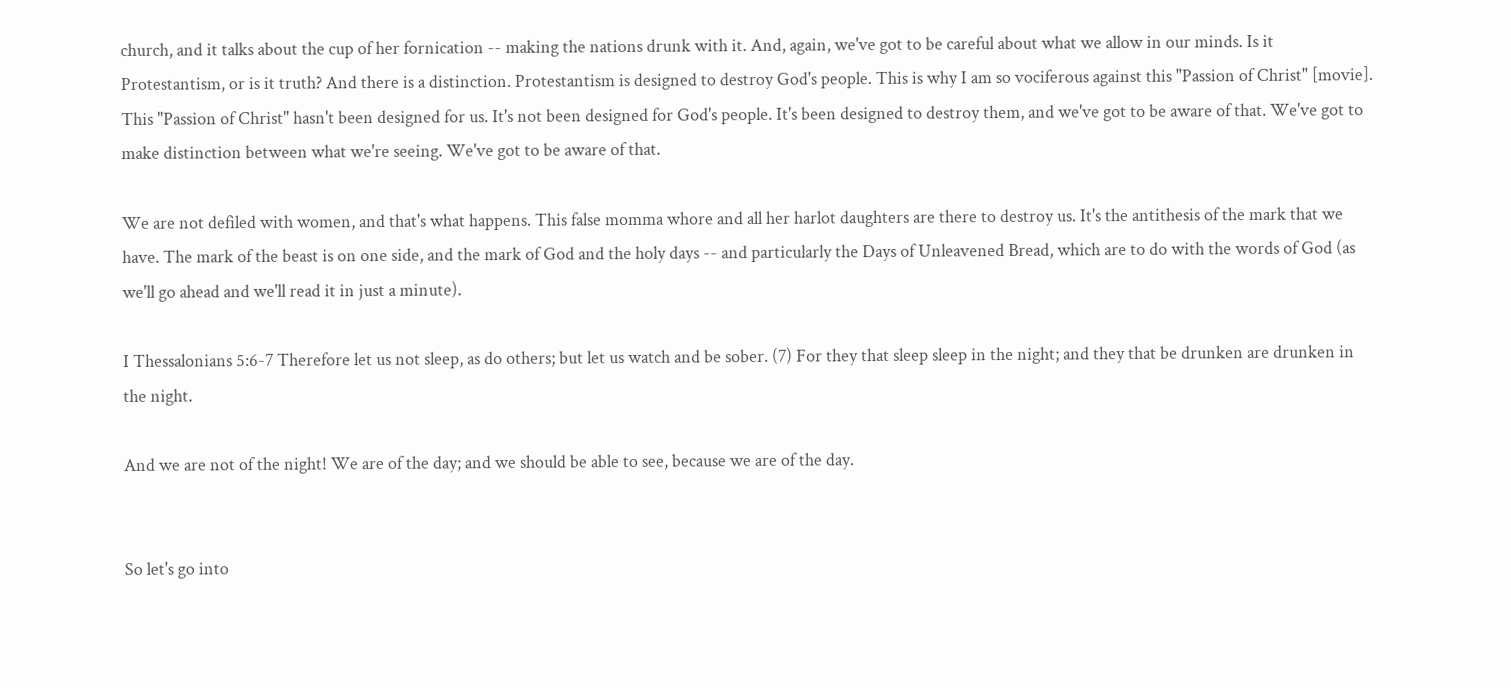church, and it talks about the cup of her fornication -- making the nations drunk with it. And, again, we've got to be careful about what we allow in our minds. Is it Protestantism, or is it truth? And there is a distinction. Protestantism is designed to destroy God's people. This is why I am so vociferous against this "Passion of Christ" [movie]. This "Passion of Christ" hasn't been designed for us. It's not been designed for God's people. It's been designed to destroy them, and we've got to be aware of that. We've got to make distinction between what we're seeing. We've got to be aware of that.

We are not defiled with women, and that's what happens. This false momma whore and all her harlot daughters are there to destroy us. It's the antithesis of the mark that we have. The mark of the beast is on one side, and the mark of God and the holy days -- and particularly the Days of Unleavened Bread, which are to do with the words of God (as we'll go ahead and we'll read it in just a minute).

I Thessalonians 5:6-7 Therefore let us not sleep, as do others; but let us watch and be sober. (7) For they that sleep sleep in the night; and they that be drunken are drunken in the night.

And we are not of the night! We are of the day; and we should be able to see, because we are of the day.


So let's go into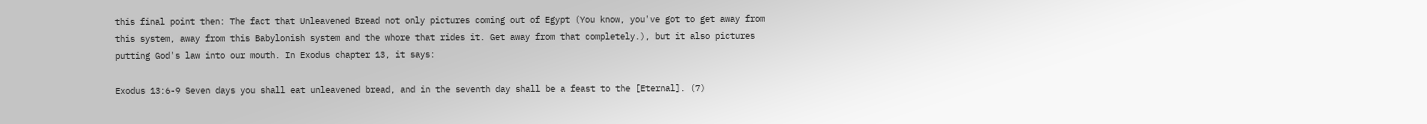this final point then: The fact that Unleavened Bread not only pictures coming out of Egypt (You know, you've got to get away from this system, away from this Babylonish system and the whore that rides it. Get away from that completely.), but it also pictures putting God's law into our mouth. In Exodus chapter 13, it says:

Exodus 13:6-9 Seven days you shall eat unleavened bread, and in the seventh day shall be a feast to the [Eternal]. (7)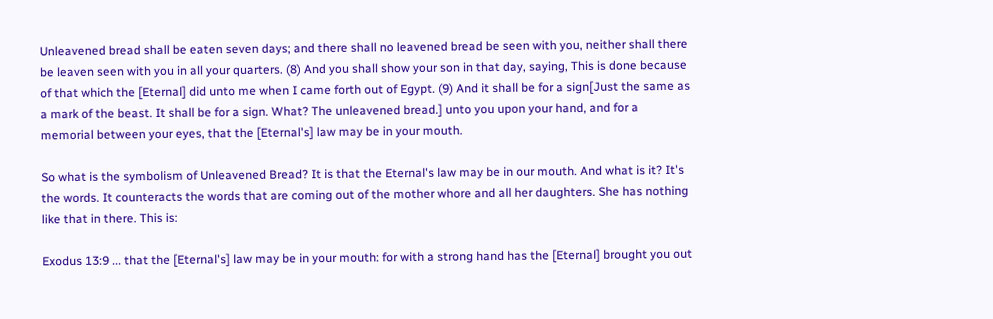Unleavened bread shall be eaten seven days; and there shall no leavened bread be seen with you, neither shall there be leaven seen with you in all your quarters. (8) And you shall show your son in that day, saying, This is done because of that which the [Eternal] did unto me when I came forth out of Egypt. (9) And it shall be for a sign[Just the same as a mark of the beast. It shall be for a sign. What? The unleavened bread.] unto you upon your hand, and for a memorial between your eyes, that the [Eternal's] law may be in your mouth.

So what is the symbolism of Unleavened Bread? It is that the Eternal's law may be in our mouth. And what is it? It's the words. It counteracts the words that are coming out of the mother whore and all her daughters. She has nothing like that in there. This is:

Exodus 13:9 ... that the [Eternal's] law may be in your mouth: for with a strong hand has the [Eternal] brought you out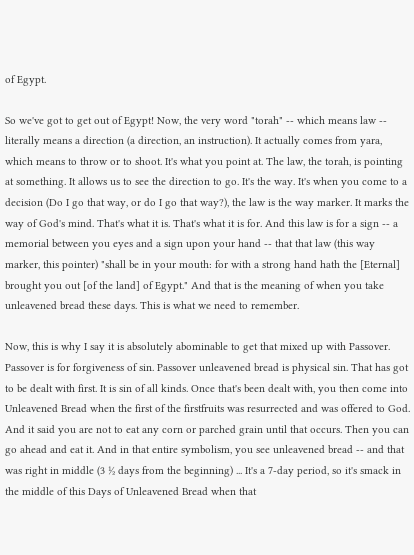of Egypt.

So we've got to get out of Egypt! Now, the very word "torah" -- which means law -- literally means a direction (a direction, an instruction). It actually comes from yara, which means to throw or to shoot. It's what you point at. The law, the torah, is pointing at something. It allows us to see the direction to go. It's the way. It's when you come to a decision (Do I go that way, or do I go that way?), the law is the way marker. It marks the way of God's mind. That's what it is. That's what it is for. And this law is for a sign -- a memorial between you eyes and a sign upon your hand -- that that law (this way marker, this pointer) "shall be in your mouth: for with a strong hand hath the [Eternal] brought you out [of the land] of Egypt." And that is the meaning of when you take unleavened bread these days. This is what we need to remember.

Now, this is why I say it is absolutely abominable to get that mixed up with Passover. Passover is for forgiveness of sin. Passover unleavened bread is physical sin. That has got to be dealt with first. It is sin of all kinds. Once that's been dealt with, you then come into Unleavened Bread when the first of the firstfruits was resurrected and was offered to God. And it said you are not to eat any corn or parched grain until that occurs. Then you can go ahead and eat it. And in that entire symbolism, you see unleavened bread -- and that was right in middle (3 ½ days from the beginning) ... It's a 7-day period, so it's smack in the middle of this Days of Unleavened Bread when that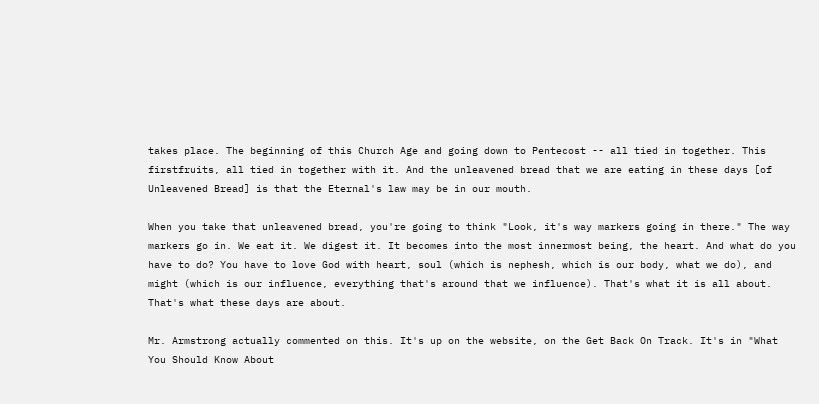takes place. The beginning of this Church Age and going down to Pentecost -- all tied in together. This firstfruits, all tied in together with it. And the unleavened bread that we are eating in these days [of Unleavened Bread] is that the Eternal's law may be in our mouth.

When you take that unleavened bread, you're going to think "Look, it's way markers going in there." The way markers go in. We eat it. We digest it. It becomes into the most innermost being, the heart. And what do you have to do? You have to love God with heart, soul (which is nephesh, which is our body, what we do), and might (which is our influence, everything that's around that we influence). That's what it is all about. That's what these days are about.

Mr. Armstrong actually commented on this. It's up on the website, on the Get Back On Track. It's in "What You Should Know About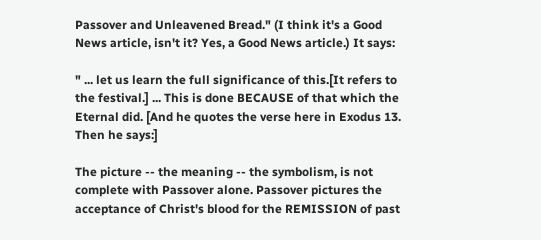Passover and Unleavened Bread." (I think it's a Good News article, isn't it? Yes, a Good News article.) It says:

" ... let us learn the full significance of this.[It refers to the festival.] ... This is done BECAUSE of that which the Eternal did. [And he quotes the verse here in Exodus 13. Then he says:]

The picture -- the meaning -- the symbolism, is not complete with Passover alone. Passover pictures the acceptance of Christ's blood for the REMISSION of past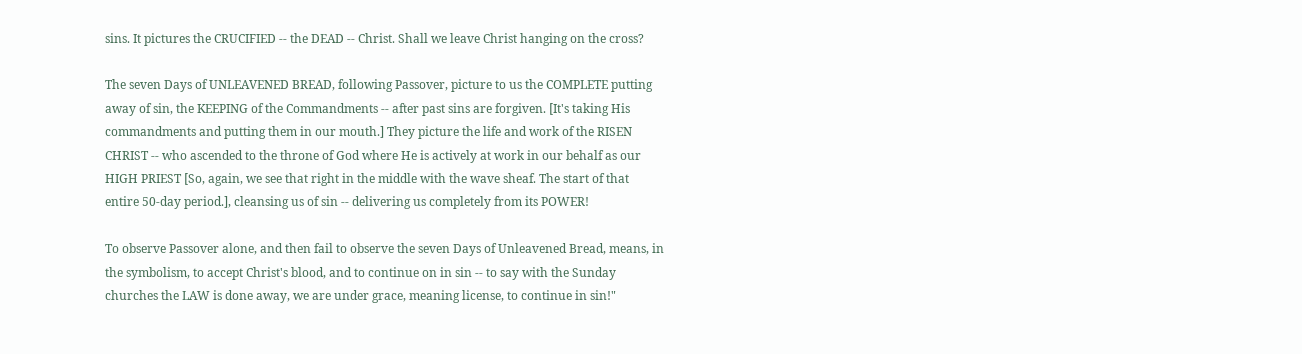sins. It pictures the CRUCIFIED -- the DEAD -- Christ. Shall we leave Christ hanging on the cross?

The seven Days of UNLEAVENED BREAD, following Passover, picture to us the COMPLETE putting away of sin, the KEEPING of the Commandments -- after past sins are forgiven. [It's taking His commandments and putting them in our mouth.] They picture the life and work of the RISEN CHRIST -- who ascended to the throne of God where He is actively at work in our behalf as our HIGH PRIEST [So, again, we see that right in the middle with the wave sheaf. The start of that entire 50-day period.], cleansing us of sin -- delivering us completely from its POWER!

To observe Passover alone, and then fail to observe the seven Days of Unleavened Bread, means, in the symbolism, to accept Christ's blood, and to continue on in sin -- to say with the Sunday churches the LAW is done away, we are under grace, meaning license, to continue in sin!"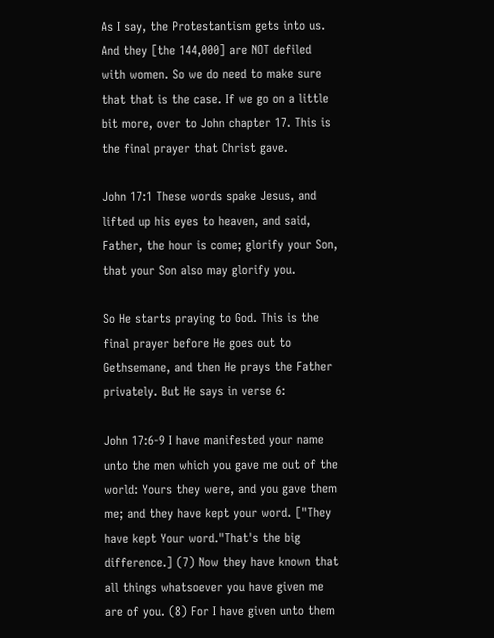As I say, the Protestantism gets into us. And they [the 144,000] are NOT defiled with women. So we do need to make sure that that is the case. If we go on a little bit more, over to John chapter 17. This is the final prayer that Christ gave.

John 17:1 These words spake Jesus, and lifted up his eyes to heaven, and said, Father, the hour is come; glorify your Son, that your Son also may glorify you.

So He starts praying to God. This is the final prayer before He goes out to Gethsemane, and then He prays the Father privately. But He says in verse 6:

John 17:6-9 I have manifested your name unto the men which you gave me out of the world: Yours they were, and you gave them me; and they have kept your word. ["They have kept Your word."That's the big difference.] (7) Now they have known that all things whatsoever you have given me are of you. (8) For I have given unto them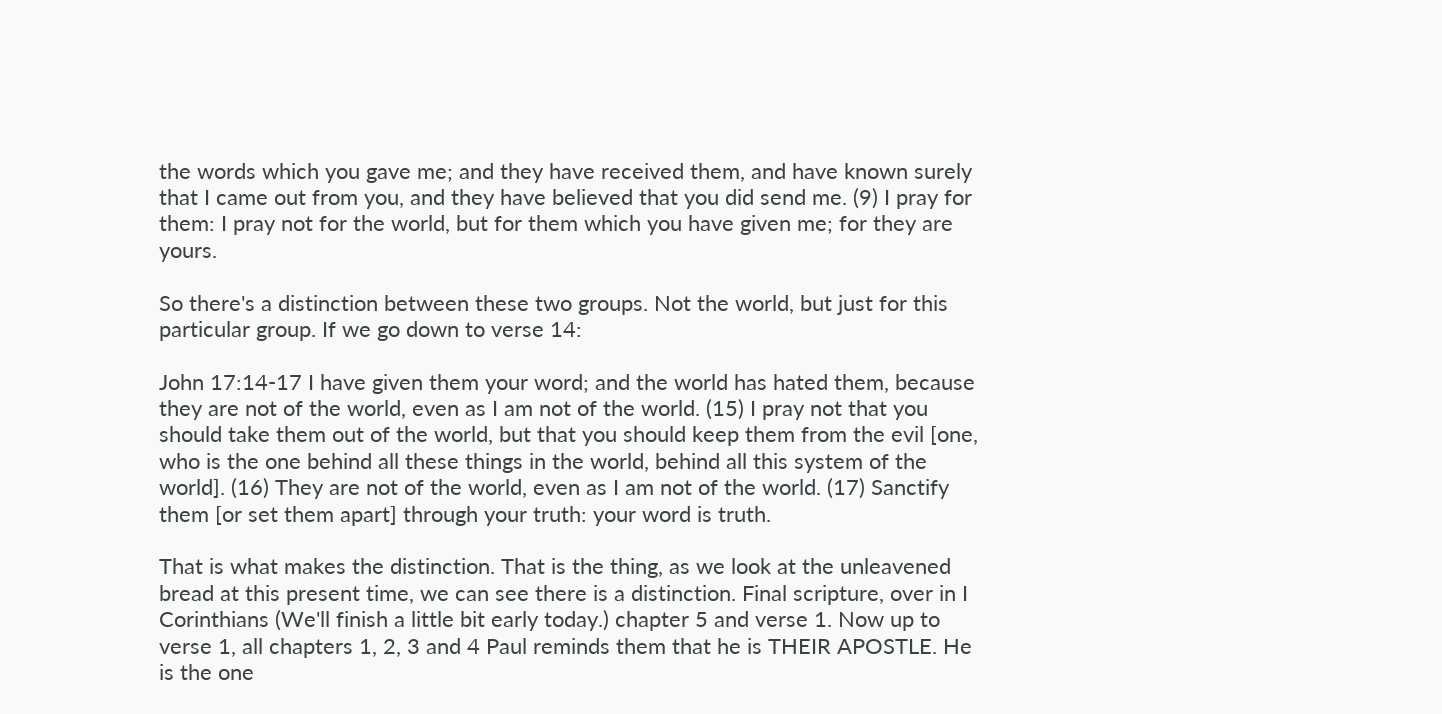the words which you gave me; and they have received them, and have known surely that I came out from you, and they have believed that you did send me. (9) I pray for them: I pray not for the world, but for them which you have given me; for they are yours.

So there's a distinction between these two groups. Not the world, but just for this particular group. If we go down to verse 14:

John 17:14-17 I have given them your word; and the world has hated them, because they are not of the world, even as I am not of the world. (15) I pray not that you should take them out of the world, but that you should keep them from the evil [one, who is the one behind all these things in the world, behind all this system of the world]. (16) They are not of the world, even as I am not of the world. (17) Sanctify them [or set them apart] through your truth: your word is truth.

That is what makes the distinction. That is the thing, as we look at the unleavened bread at this present time, we can see there is a distinction. Final scripture, over in I Corinthians (We'll finish a little bit early today.) chapter 5 and verse 1. Now up to verse 1, all chapters 1, 2, 3 and 4 Paul reminds them that he is THEIR APOSTLE. He is the one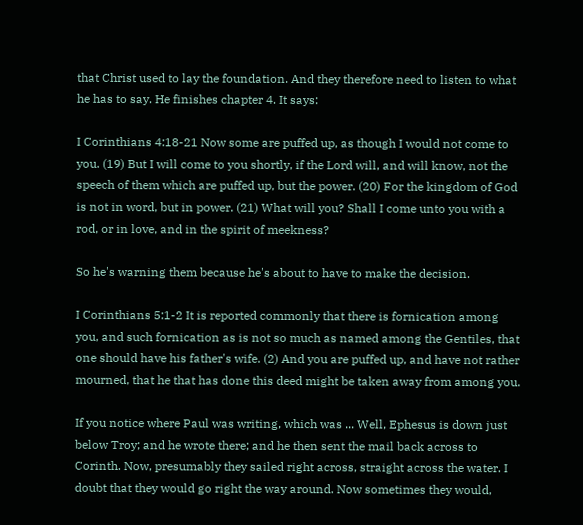that Christ used to lay the foundation. And they therefore need to listen to what he has to say. He finishes chapter 4. It says:

I Corinthians 4:18-21 Now some are puffed up, as though I would not come to you. (19) But I will come to you shortly, if the Lord will, and will know, not the speech of them which are puffed up, but the power. (20) For the kingdom of God is not in word, but in power. (21) What will you? Shall I come unto you with a rod, or in love, and in the spirit of meekness?

So he's warning them because he's about to have to make the decision.

I Corinthians 5:1-2 It is reported commonly that there is fornication among you, and such fornication as is not so much as named among the Gentiles, that one should have his father's wife. (2) And you are puffed up, and have not rather mourned, that he that has done this deed might be taken away from among you.

If you notice where Paul was writing, which was ... Well, Ephesus is down just below Troy; and he wrote there; and he then sent the mail back across to Corinth. Now, presumably they sailed right across, straight across the water. I doubt that they would go right the way around. Now sometimes they would,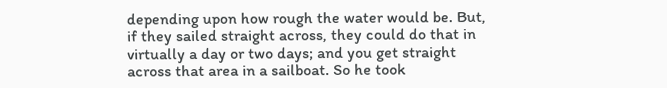depending upon how rough the water would be. But, if they sailed straight across, they could do that in virtually a day or two days; and you get straight across that area in a sailboat. So he took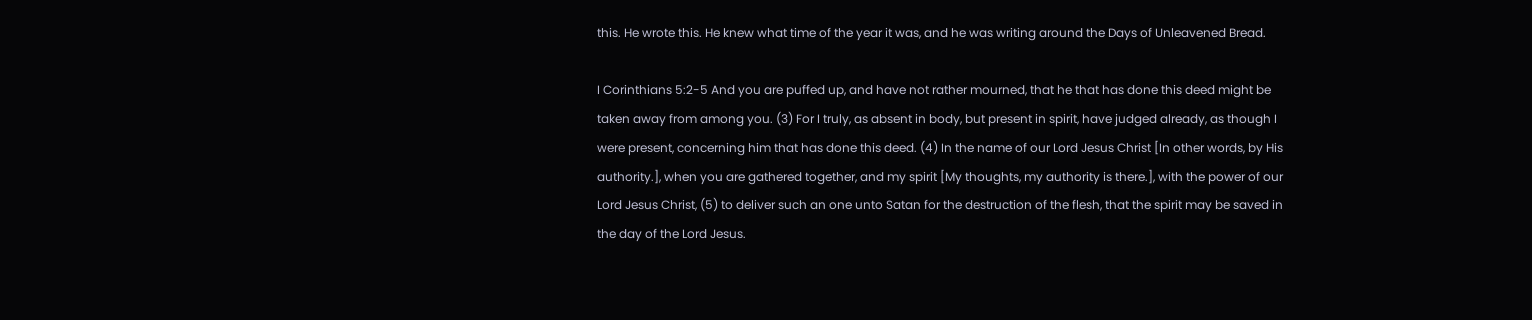this. He wrote this. He knew what time of the year it was, and he was writing around the Days of Unleavened Bread.

I Corinthians 5:2-5 And you are puffed up, and have not rather mourned, that he that has done this deed might be taken away from among you. (3) For I truly, as absent in body, but present in spirit, have judged already, as though I were present, concerning him that has done this deed. (4) In the name of our Lord Jesus Christ [In other words, by His authority.], when you are gathered together, and my spirit [My thoughts, my authority is there.], with the power of our Lord Jesus Christ, (5) to deliver such an one unto Satan for the destruction of the flesh, that the spirit may be saved in the day of the Lord Jesus.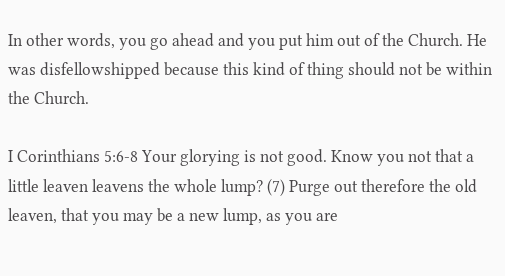In other words, you go ahead and you put him out of the Church. He was disfellowshipped because this kind of thing should not be within the Church.

I Corinthians 5:6-8 Your glorying is not good. Know you not that a little leaven leavens the whole lump? (7) Purge out therefore the old leaven, that you may be a new lump, as you are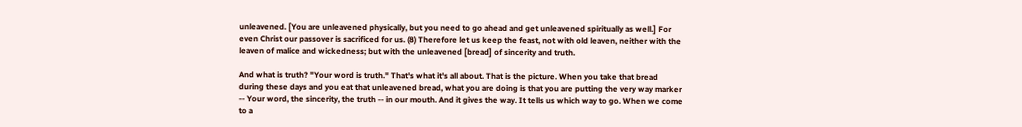unleavened. [You are unleavened physically, but you need to go ahead and get unleavened spiritually as well.] For even Christ our passover is sacrificed for us. (8) Therefore let us keep the feast, not with old leaven, neither with the leaven of malice and wickedness; but with the unleavened [bread] of sincerity and truth.

And what is truth? "Your word is truth." That's what it's all about. That is the picture. When you take that bread during these days and you eat that unleavened bread, what you are doing is that you are putting the very way marker -- Your word, the sincerity, the truth -- in our mouth. And it gives the way. It tells us which way to go. When we come to a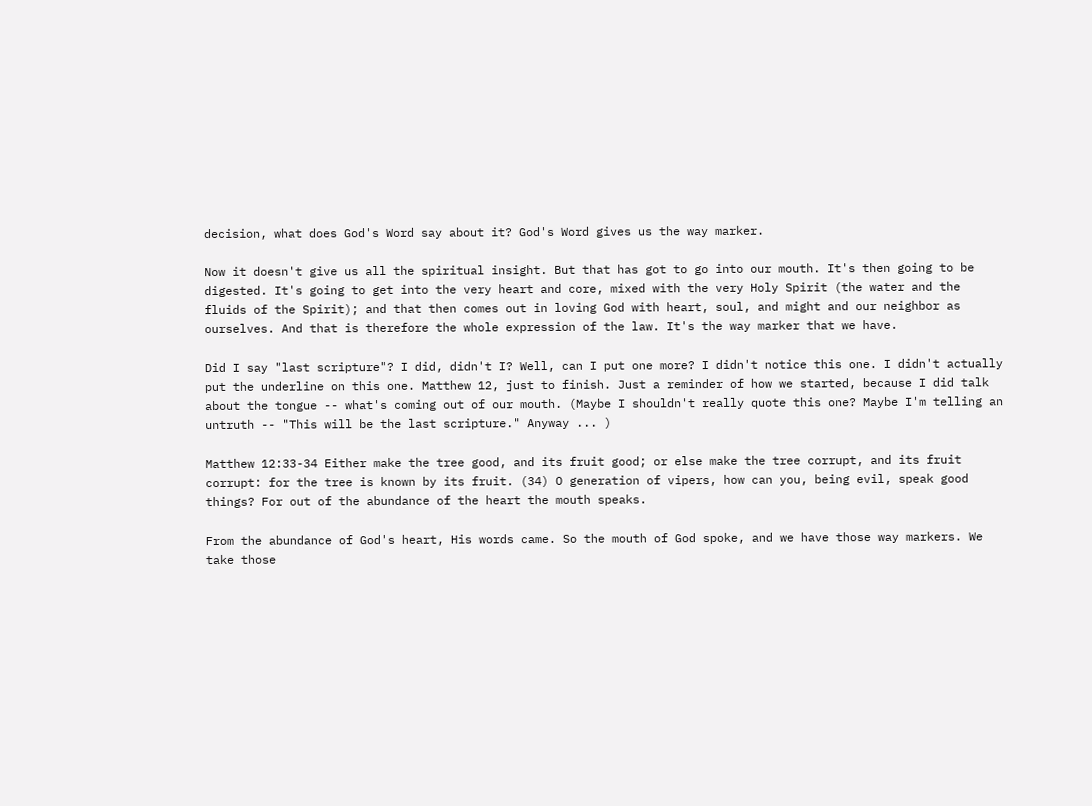decision, what does God's Word say about it? God's Word gives us the way marker.

Now it doesn't give us all the spiritual insight. But that has got to go into our mouth. It's then going to be digested. It's going to get into the very heart and core, mixed with the very Holy Spirit (the water and the fluids of the Spirit); and that then comes out in loving God with heart, soul, and might and our neighbor as ourselves. And that is therefore the whole expression of the law. It's the way marker that we have.

Did I say "last scripture"? I did, didn't I? Well, can I put one more? I didn't notice this one. I didn't actually put the underline on this one. Matthew 12, just to finish. Just a reminder of how we started, because I did talk about the tongue -- what's coming out of our mouth. (Maybe I shouldn't really quote this one? Maybe I'm telling an untruth -- "This will be the last scripture." Anyway ... )

Matthew 12:33-34 Either make the tree good, and its fruit good; or else make the tree corrupt, and its fruit corrupt: for the tree is known by its fruit. (34) O generation of vipers, how can you, being evil, speak good things? For out of the abundance of the heart the mouth speaks.

From the abundance of God's heart, His words came. So the mouth of God spoke, and we have those way markers. We take those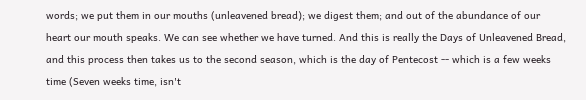words; we put them in our mouths (unleavened bread); we digest them; and out of the abundance of our heart our mouth speaks. We can see whether we have turned. And this is really the Days of Unleavened Bread, and this process then takes us to the second season, which is the day of Pentecost -- which is a few weeks time (Seven weeks time, isn't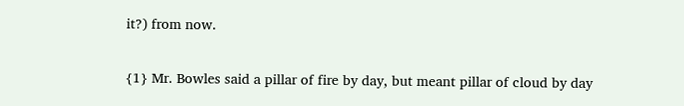it?) from now.

{1} Mr. Bowles said a pillar of fire by day, but meant pillar of cloud by day